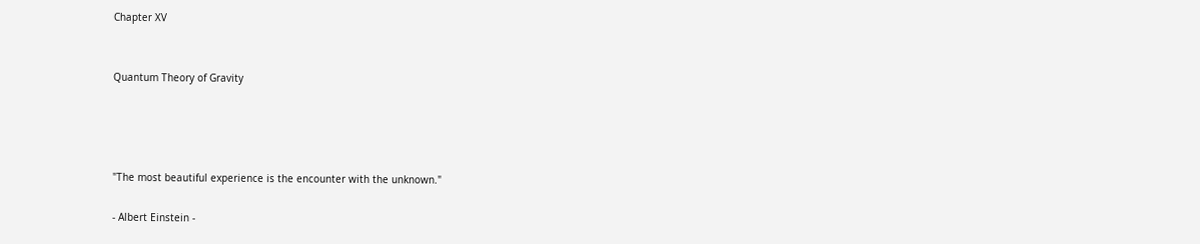Chapter XV


Quantum Theory of Gravity




"The most beautiful experience is the encounter with the unknown."

- Albert Einstein -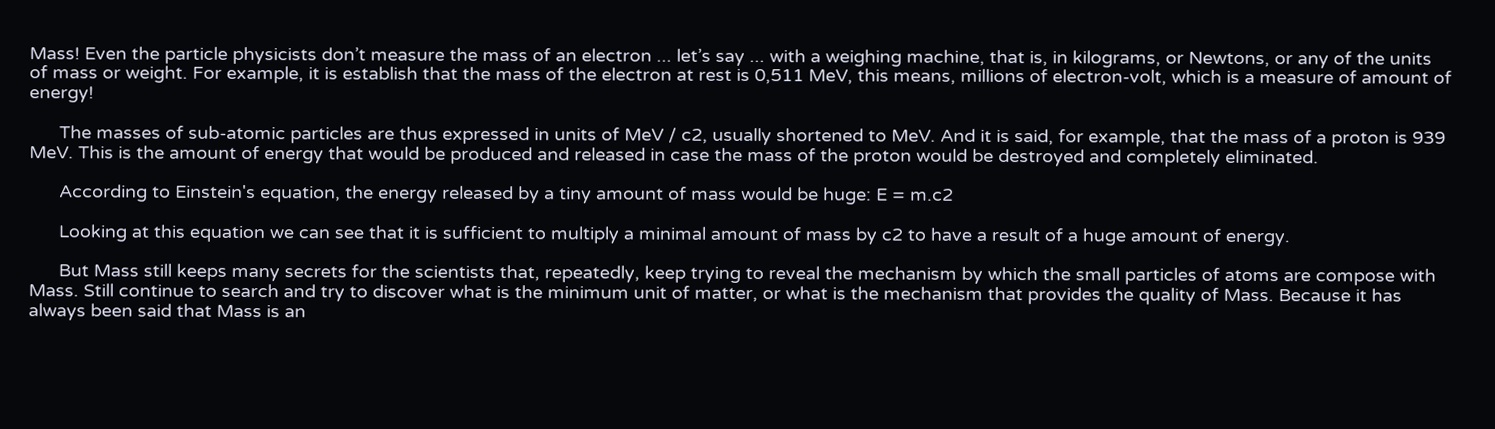Mass! Even the particle physicists don’t measure the mass of an electron ... let’s say ... with a weighing machine, that is, in kilograms, or Newtons, or any of the units of mass or weight. For example, it is establish that the mass of the electron at rest is 0,511 MeV, this means, millions of electron-volt, which is a measure of amount of energy!

      The masses of sub-atomic particles are thus expressed in units of MeV / c2, usually shortened to MeV. And it is said, for example, that the mass of a proton is 939 MeV. This is the amount of energy that would be produced and released in case the mass of the proton would be destroyed and completely eliminated.

      According to Einstein's equation, the energy released by a tiny amount of mass would be huge: E = m.c2

      Looking at this equation we can see that it is sufficient to multiply a minimal amount of mass by c2 to have a result of a huge amount of energy.

      But Mass still keeps many secrets for the scientists that, repeatedly, keep trying to reveal the mechanism by which the small particles of atoms are compose with Mass. Still continue to search and try to discover what is the minimum unit of matter, or what is the mechanism that provides the quality of Mass. Because it has always been said that Mass is an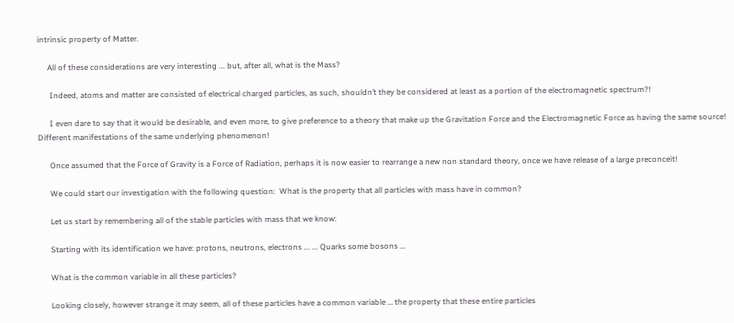intrinsic property of Matter.

     All of these considerations are very interesting ... but, after all, what is the Mass?

      Indeed, atoms and matter are consisted of electrical charged particles, as such, shouldn’t they be considered at least as a portion of the electromagnetic spectrum?!

      I even dare to say that it would be desirable, and even more, to give preference to a theory that make up the Gravitation Force and the Electromagnetic Force as having the same source! Different manifestations of the same underlying phenomenon!

      Once assumed that the Force of Gravity is a Force of Radiation, perhaps it is now easier to rearrange a new non standard theory, once we have release of a large preconceit!

      We could start our investigation with the following question:  What is the property that all particles with mass have in common?

      Let us start by remembering all of the stable particles with mass that we know:

      Starting with its identification we have: protons, neutrons, electrons ... ... Quarks some bosons ...

      What is the common variable in all these particles?

      Looking closely, however strange it may seem, all of these particles have a common variable … the property that these entire particles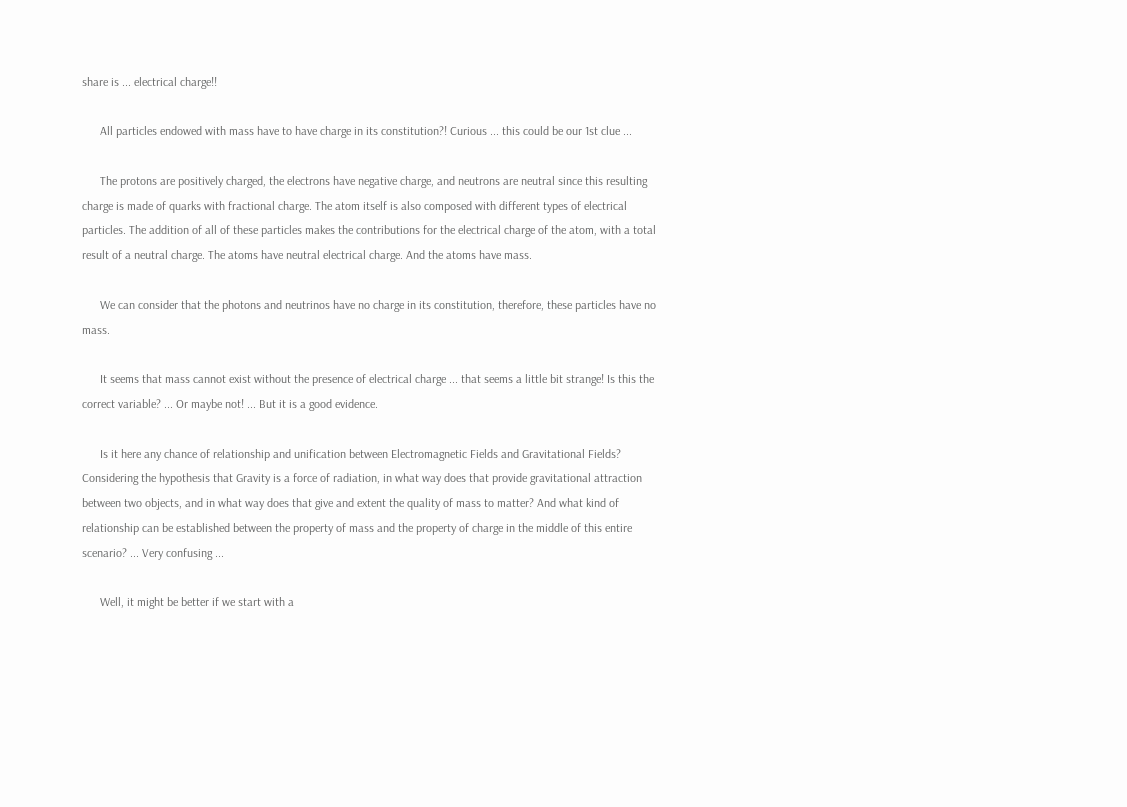share is ... electrical charge!!

      All particles endowed with mass have to have charge in its constitution?! Curious ... this could be our 1st clue ...

      The protons are positively charged, the electrons have negative charge, and neutrons are neutral since this resulting charge is made of quarks with fractional charge. The atom itself is also composed with different types of electrical particles. The addition of all of these particles makes the contributions for the electrical charge of the atom, with a total result of a neutral charge. The atoms have neutral electrical charge. And the atoms have mass.

      We can consider that the photons and neutrinos have no charge in its constitution, therefore, these particles have no mass.

      It seems that mass cannot exist without the presence of electrical charge ... that seems a little bit strange! Is this the correct variable? ... Or maybe not! ... But it is a good evidence.

      Is it here any chance of relationship and unification between Electromagnetic Fields and Gravitational Fields? Considering the hypothesis that Gravity is a force of radiation, in what way does that provide gravitational attraction between two objects, and in what way does that give and extent the quality of mass to matter? And what kind of relationship can be established between the property of mass and the property of charge in the middle of this entire scenario? ... Very confusing ...

      Well, it might be better if we start with a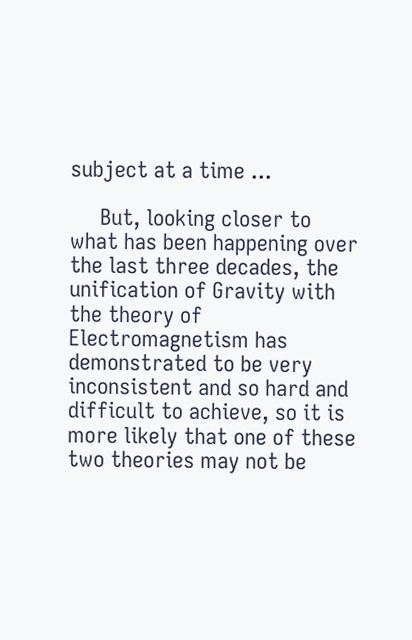subject at a time ...

     But, looking closer to what has been happening over the last three decades, the unification of Gravity with the theory of Electromagnetism has demonstrated to be very inconsistent and so hard and difficult to achieve, so it is more likely that one of these two theories may not be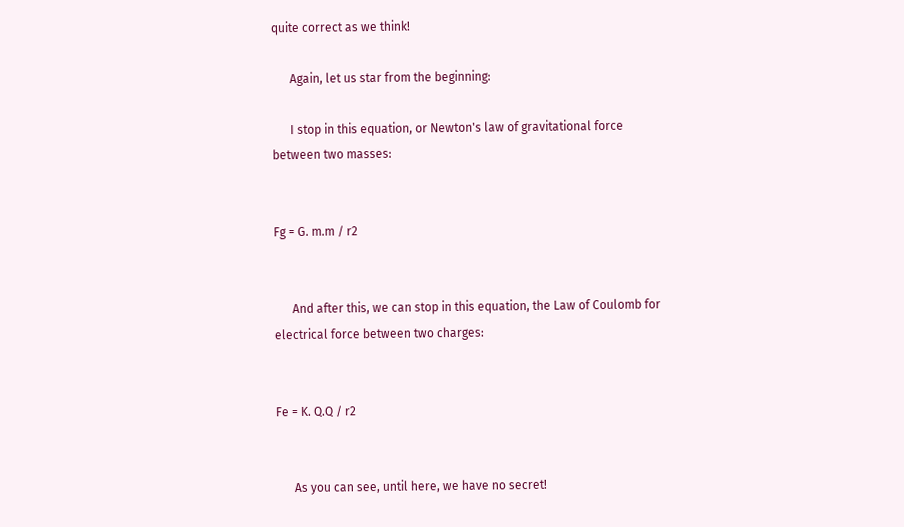quite correct as we think!

      Again, let us star from the beginning:

      I stop in this equation, or Newton's law of gravitational force between two masses:


Fg = G. m.m / r2


      And after this, we can stop in this equation, the Law of Coulomb for electrical force between two charges:


Fe = K. Q.Q / r2


      As you can see, until here, we have no secret!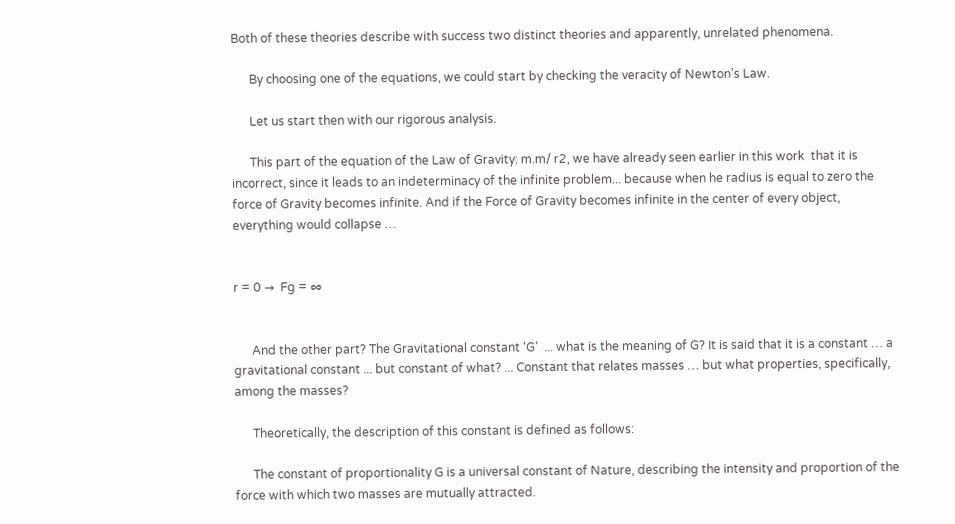Both of these theories describe with success two distinct theories and apparently, unrelated phenomena.

      By choosing one of the equations, we could start by checking the veracity of Newton’s Law.

      Let us start then with our rigorous analysis.

      This part of the equation of the Law of Gravity: m.m/ r2, we have already seen earlier in this work  that it is incorrect, since it leads to an indeterminacy of the infinite problem... because when he radius is equal to zero the force of Gravity becomes infinite. And if the Force of Gravity becomes infinite in the center of every object, everything would collapse …


r = 0 →  Fg = ∞


      And the other part? The Gravitational constant ‘G’  ... what is the meaning of G? It is said that it is a constant … a gravitational constant ... but constant of what? ... Constant that relates masses … but what properties, specifically, among the masses?

      Theoretically, the description of this constant is defined as follows:

      The constant of proportionality G is a universal constant of Nature, describing the intensity and proportion of the force with which two masses are mutually attracted.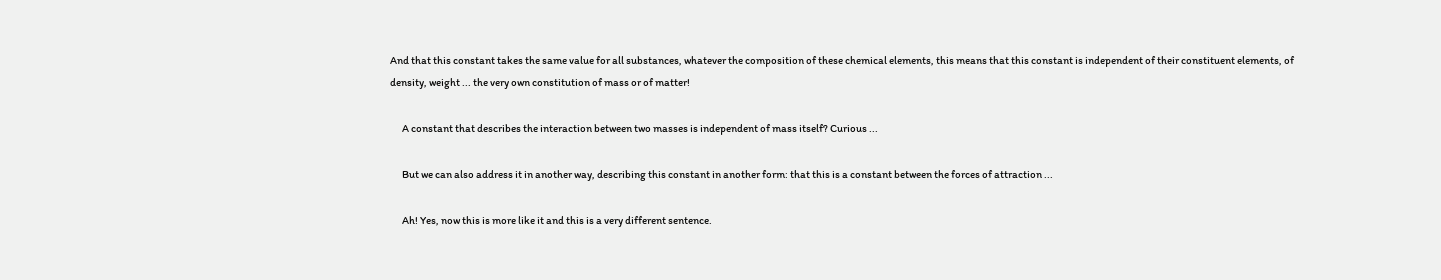And that this constant takes the same value for all substances, whatever the composition of these chemical elements, this means that this constant is independent of their constituent elements, of density, weight ... the very own constitution of mass or of matter!

      A constant that describes the interaction between two masses is independent of mass itself? Curious ...

      But we can also address it in another way, describing this constant in another form: that this is a constant between the forces of attraction ...

      Ah! Yes, now this is more like it and this is a very different sentence.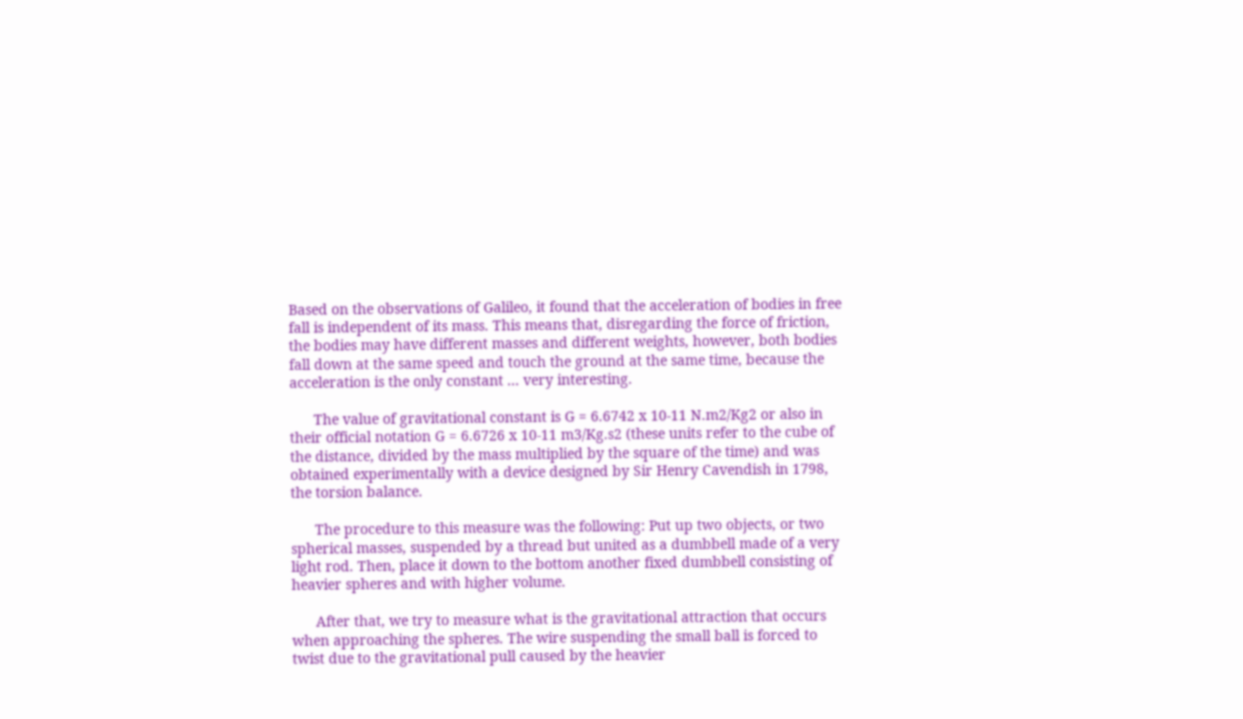Based on the observations of Galileo, it found that the acceleration of bodies in free fall is independent of its mass. This means that, disregarding the force of friction, the bodies may have different masses and different weights, however, both bodies fall down at the same speed and touch the ground at the same time, because the acceleration is the only constant ... very interesting.

      The value of gravitational constant is G = 6.6742 x 10-11 N.m2/Kg2 or also in their official notation G = 6.6726 x 10-11 m3/Kg.s2 (these units refer to the cube of the distance, divided by the mass multiplied by the square of the time) and was obtained experimentally with a device designed by Sir Henry Cavendish in 1798, the torsion balance.

      The procedure to this measure was the following: Put up two objects, or two spherical masses, suspended by a thread but united as a dumbbell made of a very light rod. Then, place it down to the bottom another fixed dumbbell consisting of heavier spheres and with higher volume.

      After that, we try to measure what is the gravitational attraction that occurs when approaching the spheres. The wire suspending the small ball is forced to twist due to the gravitational pull caused by the heavier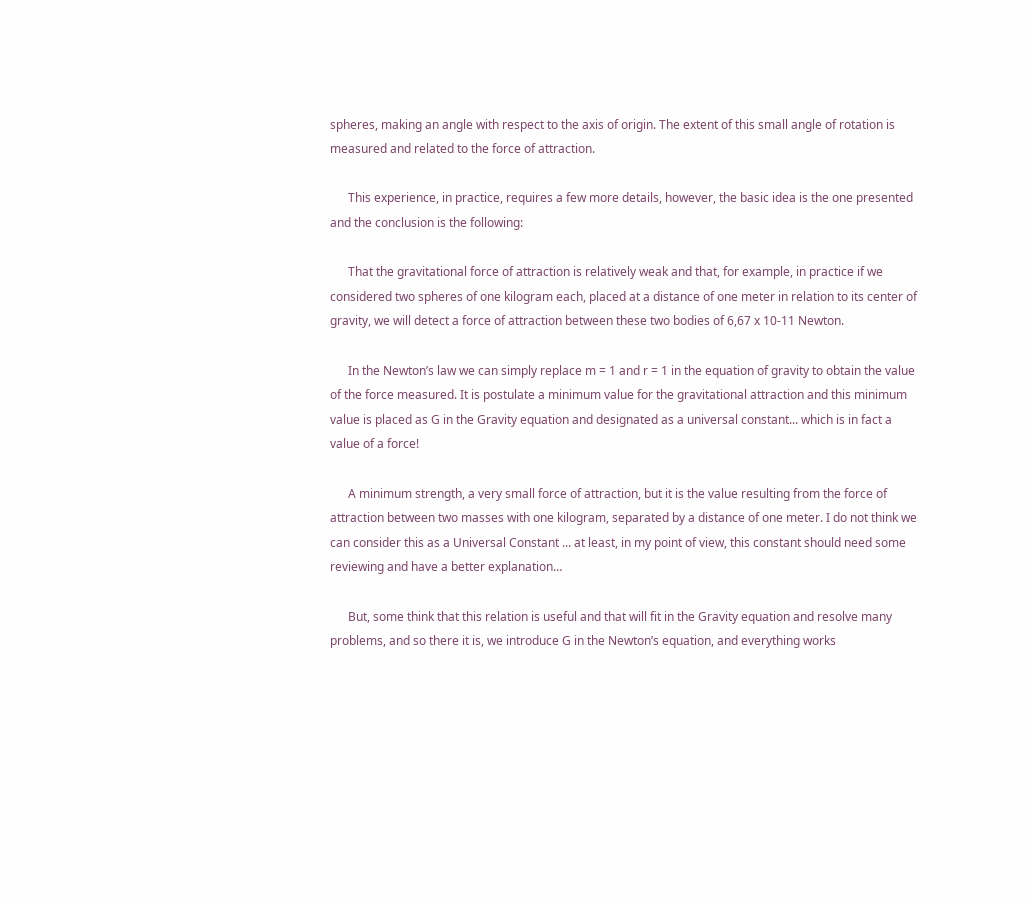spheres, making an angle with respect to the axis of origin. The extent of this small angle of rotation is measured and related to the force of attraction.

      This experience, in practice, requires a few more details, however, the basic idea is the one presented and the conclusion is the following:

      That the gravitational force of attraction is relatively weak and that, for example, in practice if we considered two spheres of one kilogram each, placed at a distance of one meter in relation to its center of gravity, we will detect a force of attraction between these two bodies of 6,67 x 10-11 Newton.

      In the Newton’s law we can simply replace m = 1 and r = 1 in the equation of gravity to obtain the value of the force measured. It is postulate a minimum value for the gravitational attraction and this minimum value is placed as G in the Gravity equation and designated as a universal constant... which is in fact a value of a force!

      A minimum strength, a very small force of attraction, but it is the value resulting from the force of attraction between two masses with one kilogram, separated by a distance of one meter. I do not think we can consider this as a Universal Constant ... at least, in my point of view, this constant should need some reviewing and have a better explanation…

      But, some think that this relation is useful and that will fit in the Gravity equation and resolve many problems, and so there it is, we introduce G in the Newton’s equation, and everything works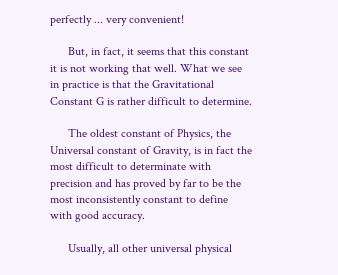perfectly ... very convenient!

      But, in fact, it seems that this constant it is not working that well. What we see in practice is that the Gravitational Constant G is rather difficult to determine.

      The oldest constant of Physics, the Universal constant of Gravity, is in fact the most difficult to determinate with precision and has proved by far to be the most inconsistently constant to define with good accuracy.

      Usually, all other universal physical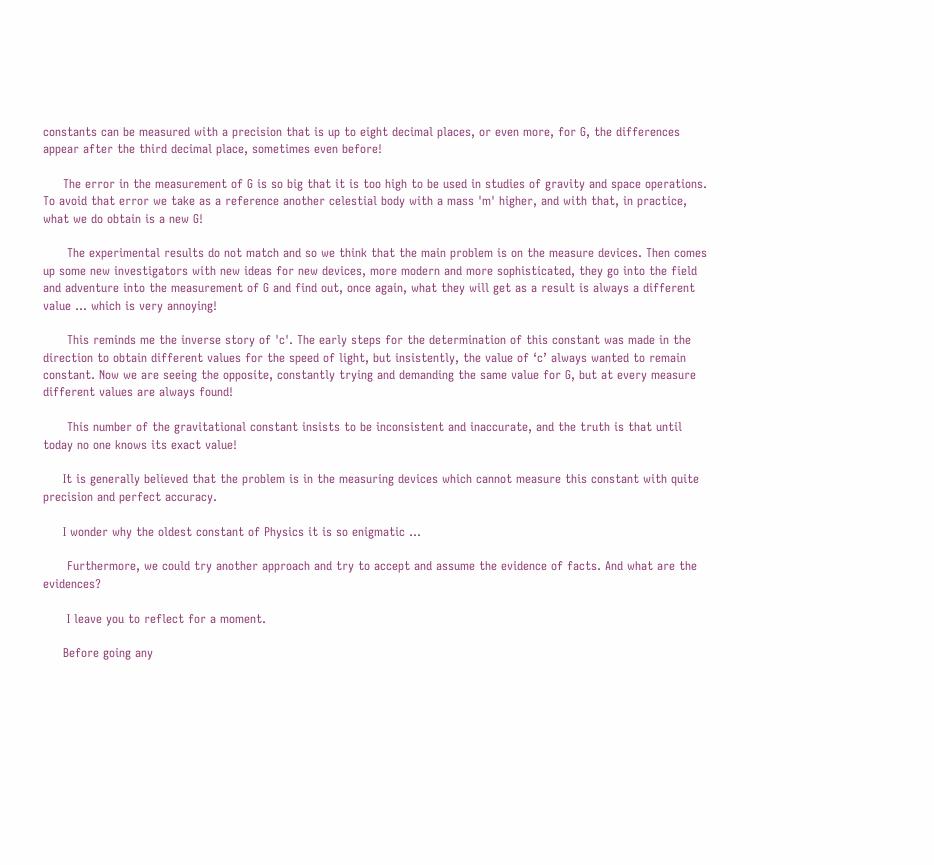constants can be measured with a precision that is up to eight decimal places, or even more, for G, the differences appear after the third decimal place, sometimes even before!

     The error in the measurement of G is so big that it is too high to be used in studies of gravity and space operations. To avoid that error we take as a reference another celestial body with a mass 'm' higher, and with that, in practice, what we do obtain is a new G!

      The experimental results do not match and so we think that the main problem is on the measure devices. Then comes up some new investigators with new ideas for new devices, more modern and more sophisticated, they go into the field and adventure into the measurement of G and find out, once again, what they will get as a result is always a different value … which is very annoying!

      This reminds me the inverse story of 'c'. The early steps for the determination of this constant was made in the direction to obtain different values for the speed of light, but insistently, the value of ‘c’ always wanted to remain constant. Now we are seeing the opposite, constantly trying and demanding the same value for G, but at every measure different values are always found!

      This number of the gravitational constant insists to be inconsistent and inaccurate, and the truth is that until today no one knows its exact value!

     It is generally believed that the problem is in the measuring devices which cannot measure this constant with quite precision and perfect accuracy.

     I wonder why the oldest constant of Physics it is so enigmatic …

      Furthermore, we could try another approach and try to accept and assume the evidence of facts. And what are the evidences?

      I leave you to reflect for a moment.

     Before going any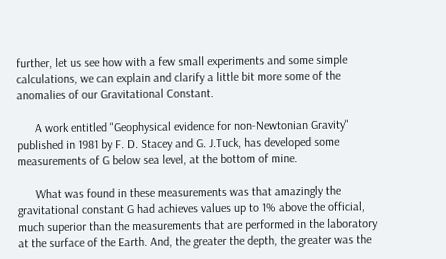further, let us see how with a few small experiments and some simple calculations, we can explain and clarify a little bit more some of the anomalies of our Gravitational Constant.

      A work entitled "Geophysical evidence for non-Newtonian Gravity" published in 1981 by F. D. Stacey and G. J.Tuck, has developed some measurements of G below sea level, at the bottom of mine.

      What was found in these measurements was that amazingly the gravitational constant G had achieves values up to 1% above the official, much superior than the measurements that are performed in the laboratory at the surface of the Earth. And, the greater the depth, the greater was the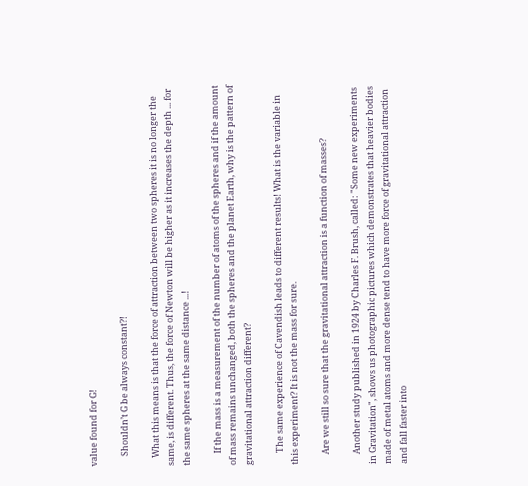value found for G!

     Shouldn’t G be always constant?!

    What this means is that the force of attraction between two spheres it is no longer the same, is different. Thus, the force of Newton will be higher as it increases the depth ... for the same spheres at the same distance ...!

      If the mass is a measurement of the number of atoms of the spheres and if the amount of mass remains unchanged, both the spheres and the planet Earth, why is the pattern of gravitational attraction different?

      The same experience of Cavendish leads to different results! What is the variable in this experiment? It is not the mass for sure.

     Are we still so sure that the gravitational attraction is a function of masses?

     Another study published in 1924 by Charles F. Brush, called: "Some new experiments in Gravitation", shows us photographic pictures which demonstrates that heavier bodies made of metal atoms and more dense tend to have more force of gravitational attraction and fall faster into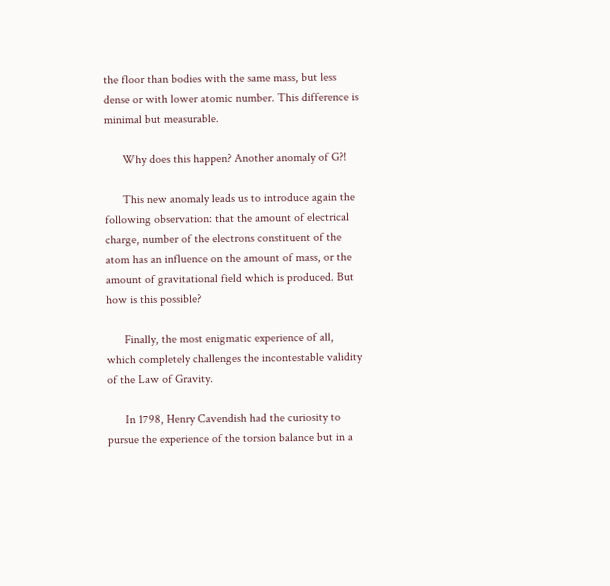the floor than bodies with the same mass, but less dense or with lower atomic number. This difference is minimal but measurable.

      Why does this happen? Another anomaly of G?!

      This new anomaly leads us to introduce again the following observation: that the amount of electrical charge, number of the electrons constituent of the atom has an influence on the amount of mass, or the amount of gravitational field which is produced. But how is this possible?

      Finally, the most enigmatic experience of all, which completely challenges the incontestable validity of the Law of Gravity.

      In 1798, Henry Cavendish had the curiosity to pursue the experience of the torsion balance but in a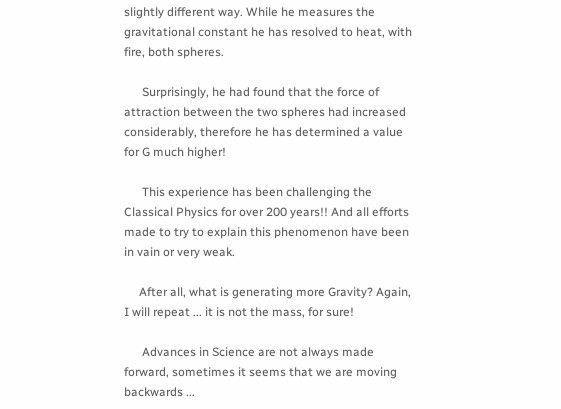slightly different way. While he measures the gravitational constant he has resolved to heat, with fire, both spheres.

      Surprisingly, he had found that the force of attraction between the two spheres had increased considerably, therefore he has determined a value for G much higher!

      This experience has been challenging the Classical Physics for over 200 years!! And all efforts made to try to explain this phenomenon have been in vain or very weak.

     After all, what is generating more Gravity? Again, I will repeat ... it is not the mass, for sure!

      Advances in Science are not always made forward, sometimes it seems that we are moving backwards ...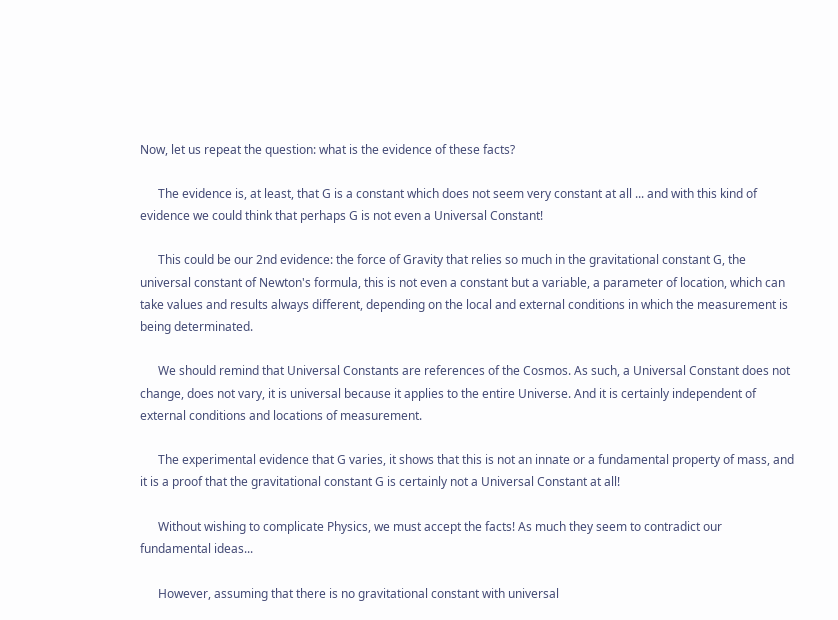Now, let us repeat the question: what is the evidence of these facts?

      The evidence is, at least, that G is a constant which does not seem very constant at all ... and with this kind of evidence we could think that perhaps G is not even a Universal Constant!

      This could be our 2nd evidence: the force of Gravity that relies so much in the gravitational constant G, the universal constant of Newton's formula, this is not even a constant but a variable, a parameter of location, which can take values and results always different, depending on the local and external conditions in which the measurement is being determinated.

      We should remind that Universal Constants are references of the Cosmos. As such, a Universal Constant does not change, does not vary, it is universal because it applies to the entire Universe. And it is certainly independent of external conditions and locations of measurement.

      The experimental evidence that G varies, it shows that this is not an innate or a fundamental property of mass, and it is a proof that the gravitational constant G is certainly not a Universal Constant at all!

      Without wishing to complicate Physics, we must accept the facts! As much they seem to contradict our fundamental ideas...

      However, assuming that there is no gravitational constant with universal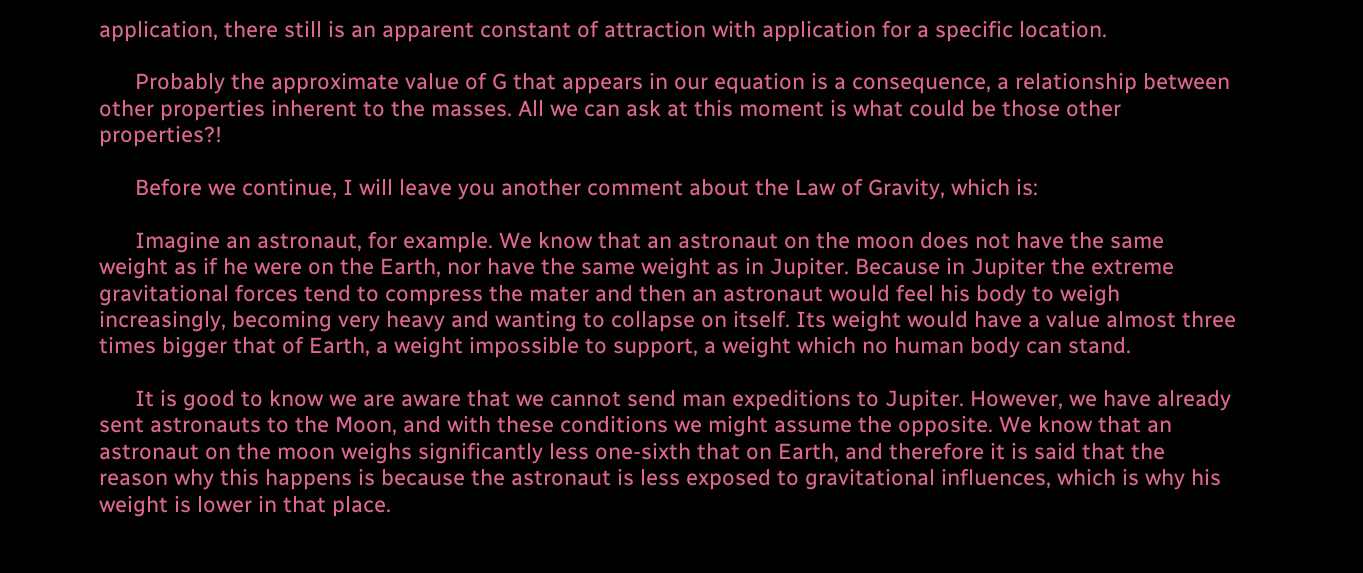application, there still is an apparent constant of attraction with application for a specific location.

      Probably the approximate value of G that appears in our equation is a consequence, a relationship between other properties inherent to the masses. All we can ask at this moment is what could be those other properties?!

      Before we continue, I will leave you another comment about the Law of Gravity, which is:

      Imagine an astronaut, for example. We know that an astronaut on the moon does not have the same weight as if he were on the Earth, nor have the same weight as in Jupiter. Because in Jupiter the extreme gravitational forces tend to compress the mater and then an astronaut would feel his body to weigh increasingly, becoming very heavy and wanting to collapse on itself. Its weight would have a value almost three times bigger that of Earth, a weight impossible to support, a weight which no human body can stand.

      It is good to know we are aware that we cannot send man expeditions to Jupiter. However, we have already sent astronauts to the Moon, and with these conditions we might assume the opposite. We know that an astronaut on the moon weighs significantly less one-sixth that on Earth, and therefore it is said that the reason why this happens is because the astronaut is less exposed to gravitational influences, which is why his weight is lower in that place.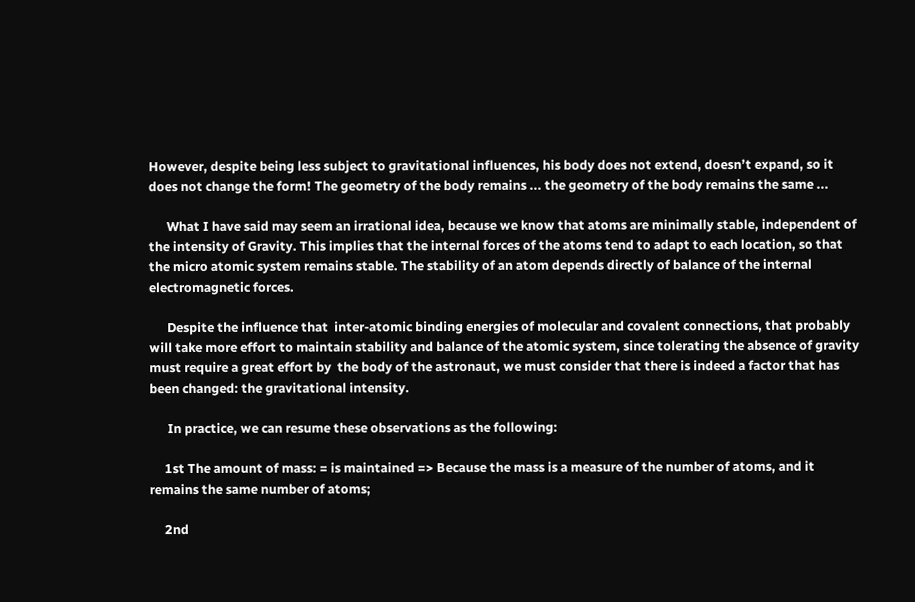However, despite being less subject to gravitational influences, his body does not extend, doesn’t expand, so it does not change the form! The geometry of the body remains ... the geometry of the body remains the same ...

      What I have said may seem an irrational idea, because we know that atoms are minimally stable, independent of the intensity of Gravity. This implies that the internal forces of the atoms tend to adapt to each location, so that the micro atomic system remains stable. The stability of an atom depends directly of balance of the internal electromagnetic forces.

      Despite the influence that  inter-atomic binding energies of molecular and covalent connections, that probably will take more effort to maintain stability and balance of the atomic system, since tolerating the absence of gravity must require a great effort by  the body of the astronaut, we must consider that there is indeed a factor that has been changed: the gravitational intensity.

      In practice, we can resume these observations as the following:

     1st The amount of mass: = is maintained => Because the mass is a measure of the number of atoms, and it remains the same number of atoms;

     2nd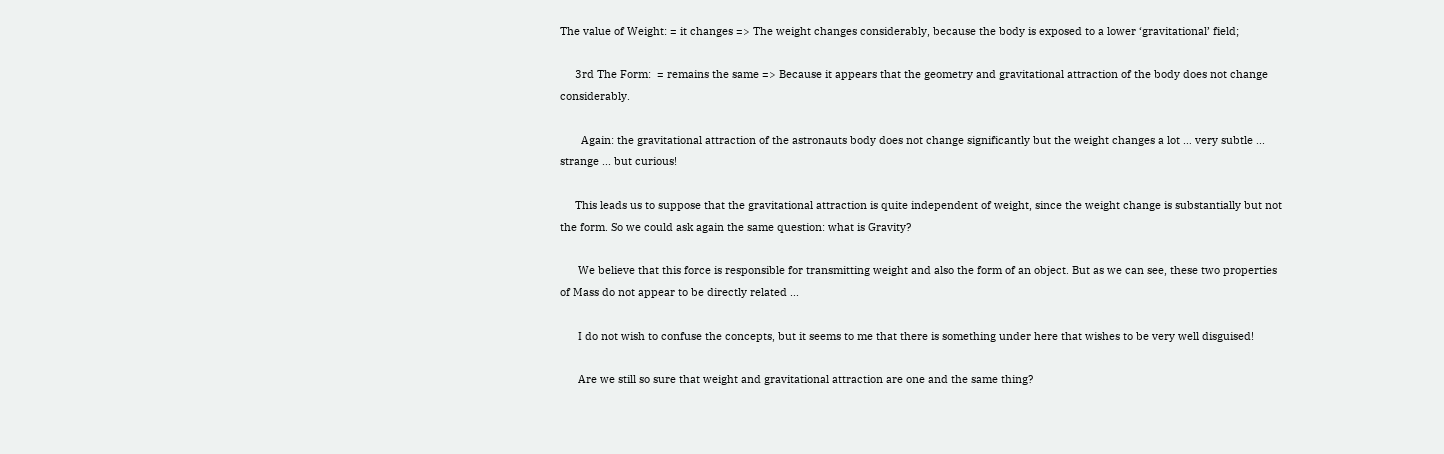The value of Weight: = it changes => The weight changes considerably, because the body is exposed to a lower ‘gravitational’ field;

     3rd The Form:  = remains the same => Because it appears that the geometry and gravitational attraction of the body does not change considerably.

       Again: the gravitational attraction of the astronauts body does not change significantly but the weight changes a lot … very subtle ... strange ... but curious!

     This leads us to suppose that the gravitational attraction is quite independent of weight, since the weight change is substantially but not the form. So we could ask again the same question: what is Gravity?

      We believe that this force is responsible for transmitting weight and also the form of an object. But as we can see, these two properties of Mass do not appear to be directly related ...

      I do not wish to confuse the concepts, but it seems to me that there is something under here that wishes to be very well disguised!

      Are we still so sure that weight and gravitational attraction are one and the same thing?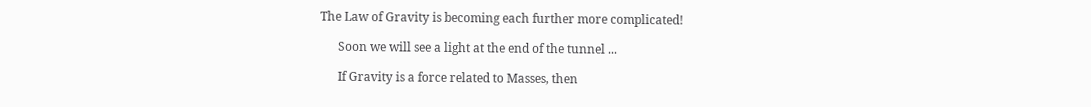The Law of Gravity is becoming each further more complicated!

      Soon we will see a light at the end of the tunnel ...

      If Gravity is a force related to Masses, then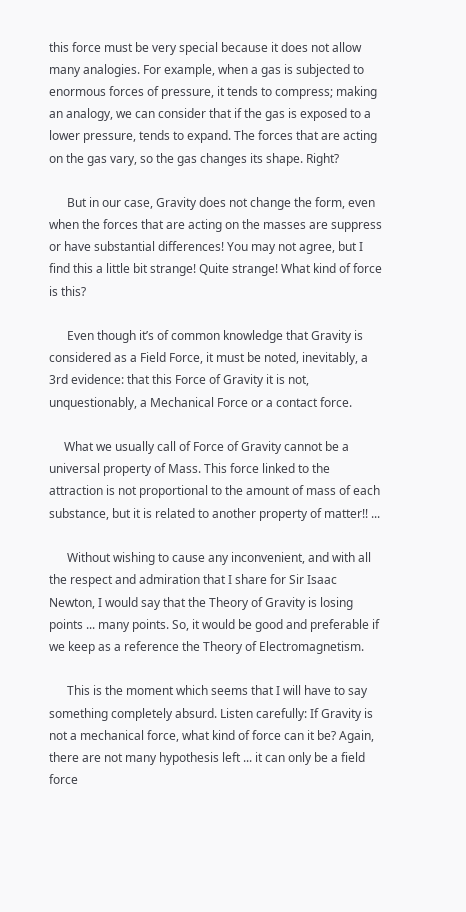this force must be very special because it does not allow many analogies. For example, when a gas is subjected to enormous forces of pressure, it tends to compress; making an analogy, we can consider that if the gas is exposed to a lower pressure, tends to expand. The forces that are acting on the gas vary, so the gas changes its shape. Right?

      But in our case, Gravity does not change the form, even when the forces that are acting on the masses are suppress or have substantial differences! You may not agree, but I find this a little bit strange! Quite strange! What kind of force is this?

      Even though it’s of common knowledge that Gravity is considered as a Field Force, it must be noted, inevitably, a 3rd evidence: that this Force of Gravity it is not, unquestionably, a Mechanical Force or a contact force.

     What we usually call of Force of Gravity cannot be a universal property of Mass. This force linked to the attraction is not proportional to the amount of mass of each substance, but it is related to another property of matter!! ...

      Without wishing to cause any inconvenient, and with all the respect and admiration that I share for Sir Isaac Newton, I would say that the Theory of Gravity is losing points ... many points. So, it would be good and preferable if we keep as a reference the Theory of Electromagnetism.

      This is the moment which seems that I will have to say something completely absurd. Listen carefully: If Gravity is not a mechanical force, what kind of force can it be? Again, there are not many hypothesis left ... it can only be a field force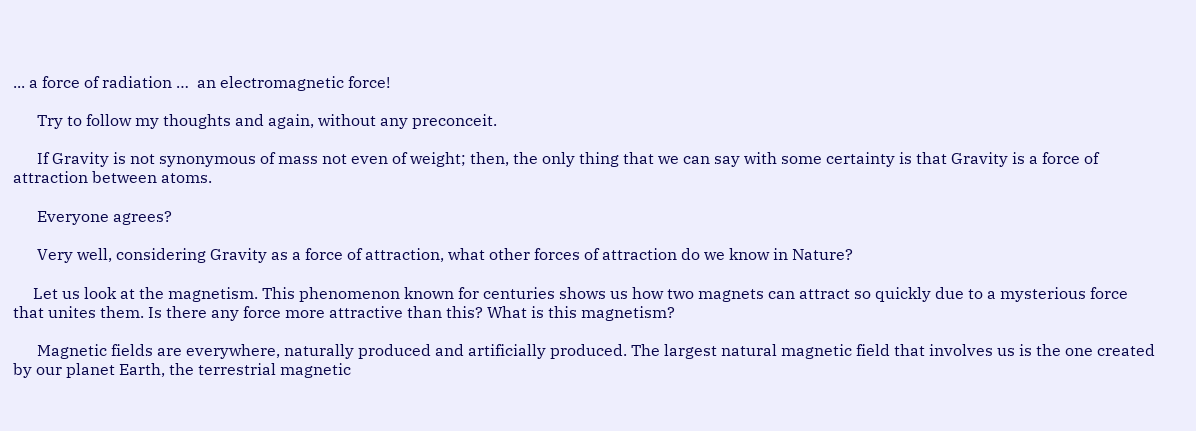... a force of radiation …  an electromagnetic force!

      Try to follow my thoughts and again, without any preconceit.

      If Gravity is not synonymous of mass not even of weight; then, the only thing that we can say with some certainty is that Gravity is a force of attraction between atoms.

      Everyone agrees?

      Very well, considering Gravity as a force of attraction, what other forces of attraction do we know in Nature?

     Let us look at the magnetism. This phenomenon known for centuries shows us how two magnets can attract so quickly due to a mysterious force that unites them. Is there any force more attractive than this? What is this magnetism?

      Magnetic fields are everywhere, naturally produced and artificially produced. The largest natural magnetic field that involves us is the one created by our planet Earth, the terrestrial magnetic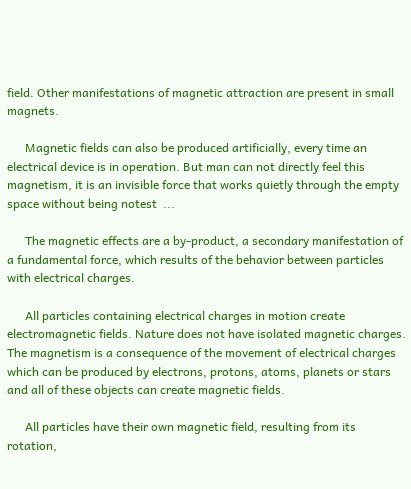field. Other manifestations of magnetic attraction are present in small magnets.

      Magnetic fields can also be produced artificially, every time an electrical device is in operation. But man can not directly feel this magnetism, it is an invisible force that works quietly through the empty space without being notest  ...

      The magnetic effects are a by-product, a secondary manifestation of a fundamental force, which results of the behavior between particles with electrical charges.

      All particles containing electrical charges in motion create electromagnetic fields. Nature does not have isolated magnetic charges. The magnetism is a consequence of the movement of electrical charges which can be produced by electrons, protons, atoms, planets or stars and all of these objects can create magnetic fields.

      All particles have their own magnetic field, resulting from its rotation,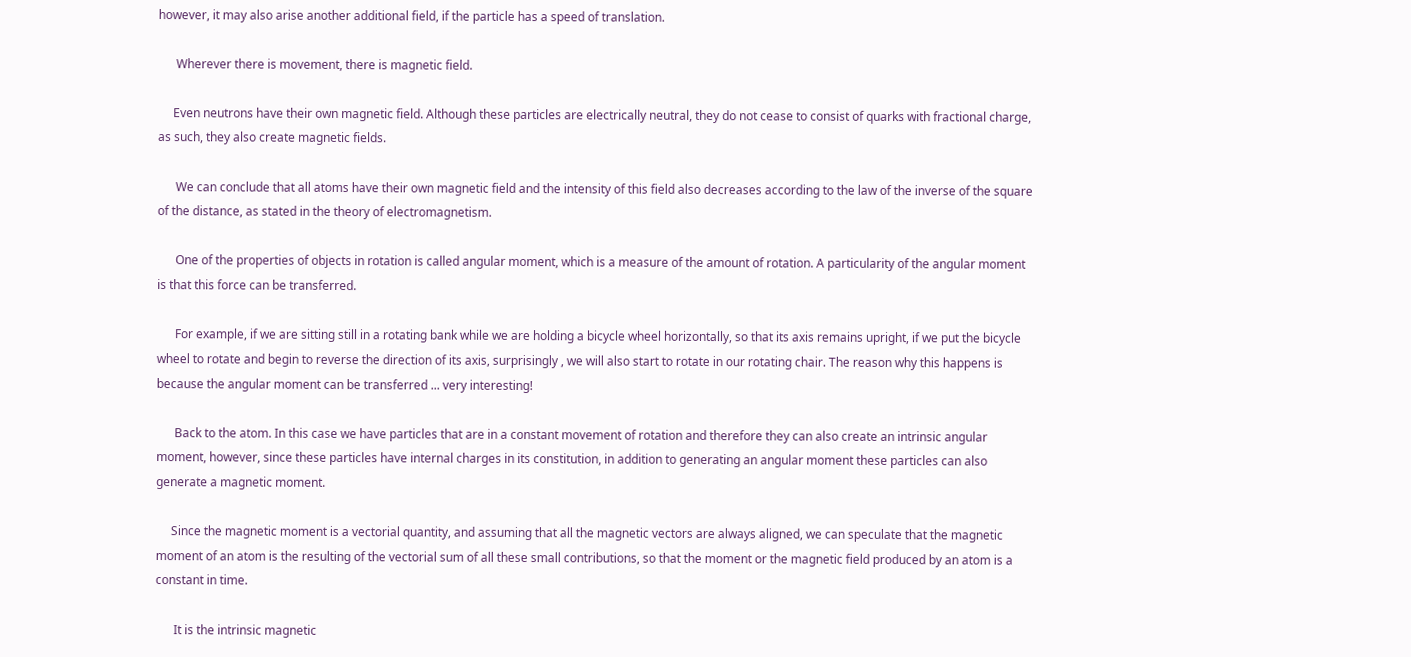however, it may also arise another additional field, if the particle has a speed of translation.

      Wherever there is movement, there is magnetic field.

     Even neutrons have their own magnetic field. Although these particles are electrically neutral, they do not cease to consist of quarks with fractional charge, as such, they also create magnetic fields.

      We can conclude that all atoms have their own magnetic field and the intensity of this field also decreases according to the law of the inverse of the square of the distance, as stated in the theory of electromagnetism.

      One of the properties of objects in rotation is called angular moment, which is a measure of the amount of rotation. A particularity of the angular moment is that this force can be transferred.

      For example, if we are sitting still in a rotating bank while we are holding a bicycle wheel horizontally, so that its axis remains upright, if we put the bicycle wheel to rotate and begin to reverse the direction of its axis, surprisingly , we will also start to rotate in our rotating chair. The reason why this happens is because the angular moment can be transferred ... very interesting!

      Back to the atom. In this case we have particles that are in a constant movement of rotation and therefore they can also create an intrinsic angular moment, however, since these particles have internal charges in its constitution, in addition to generating an angular moment these particles can also generate a magnetic moment.

     Since the magnetic moment is a vectorial quantity, and assuming that all the magnetic vectors are always aligned, we can speculate that the magnetic moment of an atom is the resulting of the vectorial sum of all these small contributions, so that the moment or the magnetic field produced by an atom is a constant in time.

      It is the intrinsic magnetic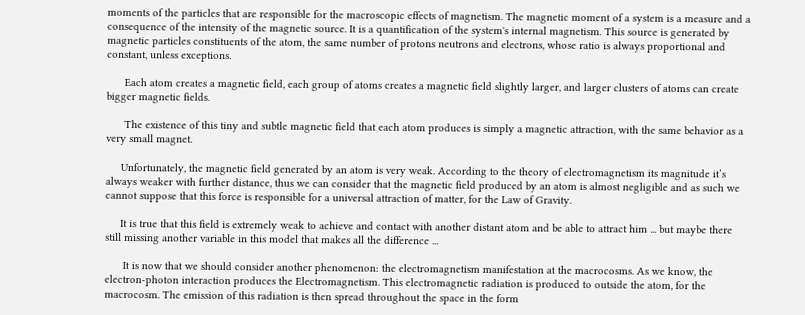moments of the particles that are responsible for the macroscopic effects of magnetism. The magnetic moment of a system is a measure and a consequence of the intensity of the magnetic source. It is a quantification of the system's internal magnetism. This source is generated by magnetic particles constituents of the atom, the same number of protons neutrons and electrons, whose ratio is always proportional and constant, unless exceptions.

      Each atom creates a magnetic field, each group of atoms creates a magnetic field slightly larger, and larger clusters of atoms can create bigger magnetic fields.

      The existence of this tiny and subtle magnetic field that each atom produces is simply a magnetic attraction, with the same behavior as a very small magnet.

     Unfortunately, the magnetic field generated by an atom is very weak. According to the theory of electromagnetism its magnitude it’s always weaker with further distance, thus we can consider that the magnetic field produced by an atom is almost negligible and as such we cannot suppose that this force is responsible for a universal attraction of matter, for the Law of Gravity.

     It is true that this field is extremely weak to achieve and contact with another distant atom and be able to attract him ... but maybe there still missing another variable in this model that makes all the difference ...

      It is now that we should consider another phenomenon: the electromagnetism manifestation at the macrocosms. As we know, the electron-photon interaction produces the Electromagnetism. This electromagnetic radiation is produced to outside the atom, for the macrocosm. The emission of this radiation is then spread throughout the space in the form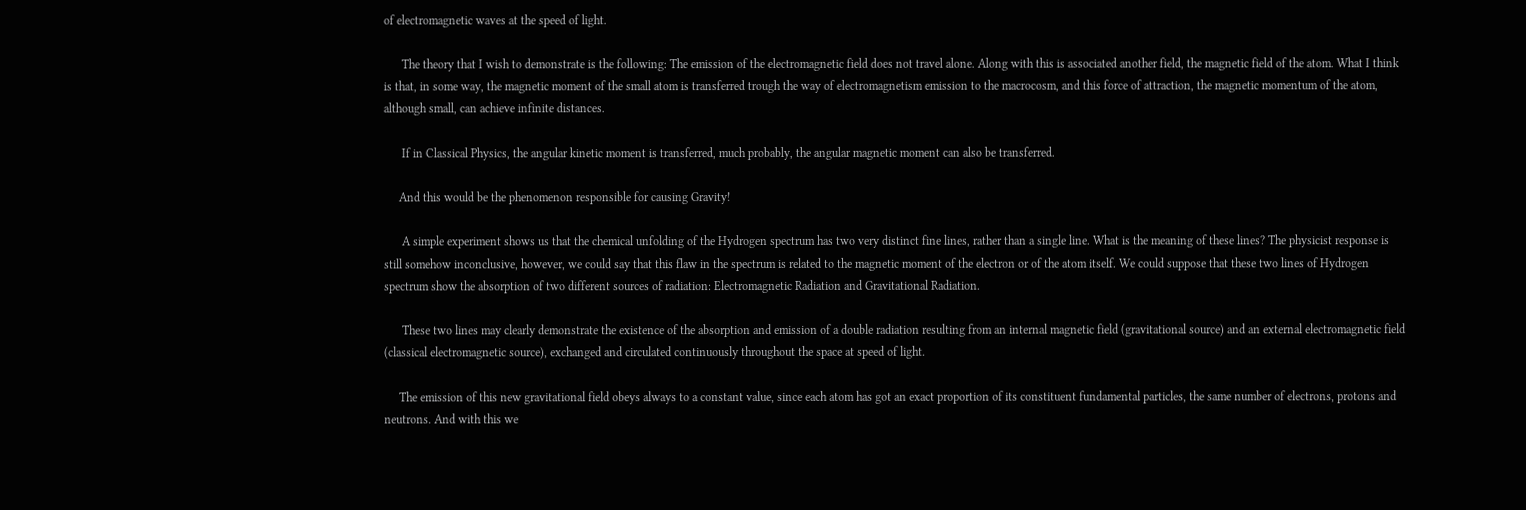of electromagnetic waves at the speed of light.

      The theory that I wish to demonstrate is the following: The emission of the electromagnetic field does not travel alone. Along with this is associated another field, the magnetic field of the atom. What I think is that, in some way, the magnetic moment of the small atom is transferred trough the way of electromagnetism emission to the macrocosm, and this force of attraction, the magnetic momentum of the atom, although small, can achieve infinite distances.

      If in Classical Physics, the angular kinetic moment is transferred, much probably, the angular magnetic moment can also be transferred.

     And this would be the phenomenon responsible for causing Gravity!

      A simple experiment shows us that the chemical unfolding of the Hydrogen spectrum has two very distinct fine lines, rather than a single line. What is the meaning of these lines? The physicist response is still somehow inconclusive, however, we could say that this flaw in the spectrum is related to the magnetic moment of the electron or of the atom itself. We could suppose that these two lines of Hydrogen spectrum show the absorption of two different sources of radiation: Electromagnetic Radiation and Gravitational Radiation.

      These two lines may clearly demonstrate the existence of the absorption and emission of a double radiation resulting from an internal magnetic field (gravitational source) and an external electromagnetic field (classical electromagnetic source), exchanged and circulated continuously throughout the space at speed of light.

     The emission of this new gravitational field obeys always to a constant value, since each atom has got an exact proportion of its constituent fundamental particles, the same number of electrons, protons and neutrons. And with this we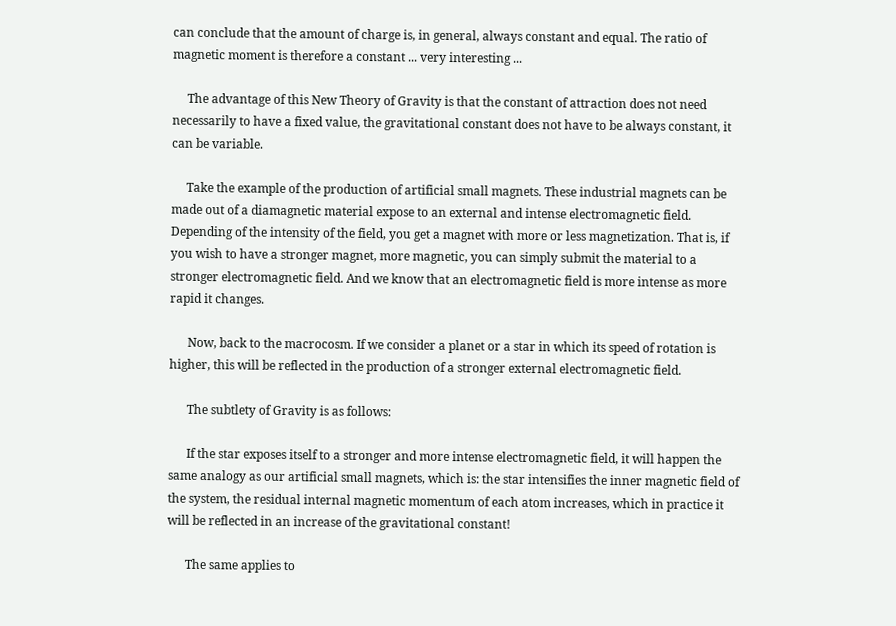can conclude that the amount of charge is, in general, always constant and equal. The ratio of magnetic moment is therefore a constant ... very interesting ...

     The advantage of this New Theory of Gravity is that the constant of attraction does not need necessarily to have a fixed value, the gravitational constant does not have to be always constant, it can be variable.

     Take the example of the production of artificial small magnets. These industrial magnets can be made out of a diamagnetic material expose to an external and intense electromagnetic field. Depending of the intensity of the field, you get a magnet with more or less magnetization. That is, if you wish to have a stronger magnet, more magnetic, you can simply submit the material to a stronger electromagnetic field. And we know that an electromagnetic field is more intense as more rapid it changes.

      Now, back to the macrocosm. If we consider a planet or a star in which its speed of rotation is higher, this will be reflected in the production of a stronger external electromagnetic field.

      The subtlety of Gravity is as follows:

      If the star exposes itself to a stronger and more intense electromagnetic field, it will happen the same analogy as our artificial small magnets, which is: the star intensifies the inner magnetic field of the system, the residual internal magnetic momentum of each atom increases, which in practice it will be reflected in an increase of the gravitational constant!

      The same applies to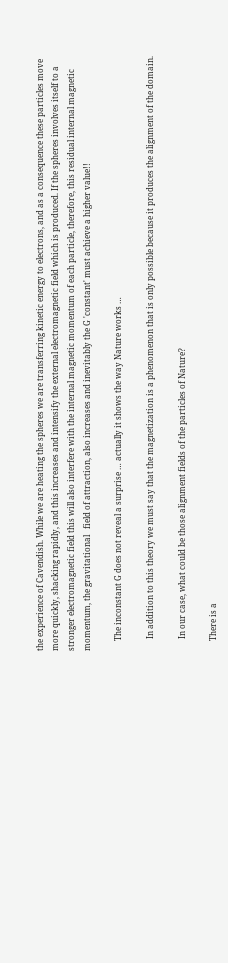the experience of Cavendish. While we are heating the spheres we are transferring kinetic energy to electrons, and as a consequence these particles move more quickly, shacking rapidly, and this increases and intensify the external electromagnetic field which is produced. If the spheres involves itself to a stronger electromagnetic field this will also interfere with the internal magnetic momentum of each particle, therefore, this residual internal magnetic momentum, the gravitational   field of attraction, also increases and inevitably the G 'constant' must achieve a higher value!!

     The inconstant G does not reveal a surprise … actually it shows the way Nature works …

      In addition to this theory we must say that the magnetization is a phenomenon that is only possible because it produces the alignment of the domain.

      In our case, what could be those alignment fields of the particles of Nature?

     There is a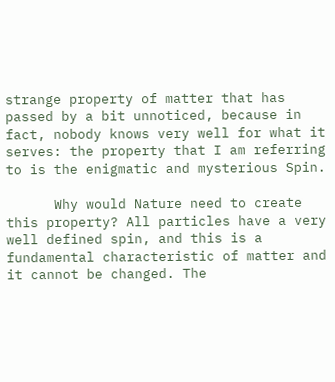strange property of matter that has passed by a bit unnoticed, because in fact, nobody knows very well for what it serves: the property that I am referring to is the enigmatic and mysterious Spin.

      Why would Nature need to create this property? All particles have a very well defined spin, and this is a fundamental characteristic of matter and it cannot be changed. The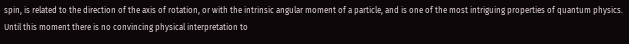spin, is related to the direction of the axis of rotation, or with the intrinsic angular moment of a particle, and is one of the most intriguing properties of quantum physics. Until this moment there is no convincing physical interpretation to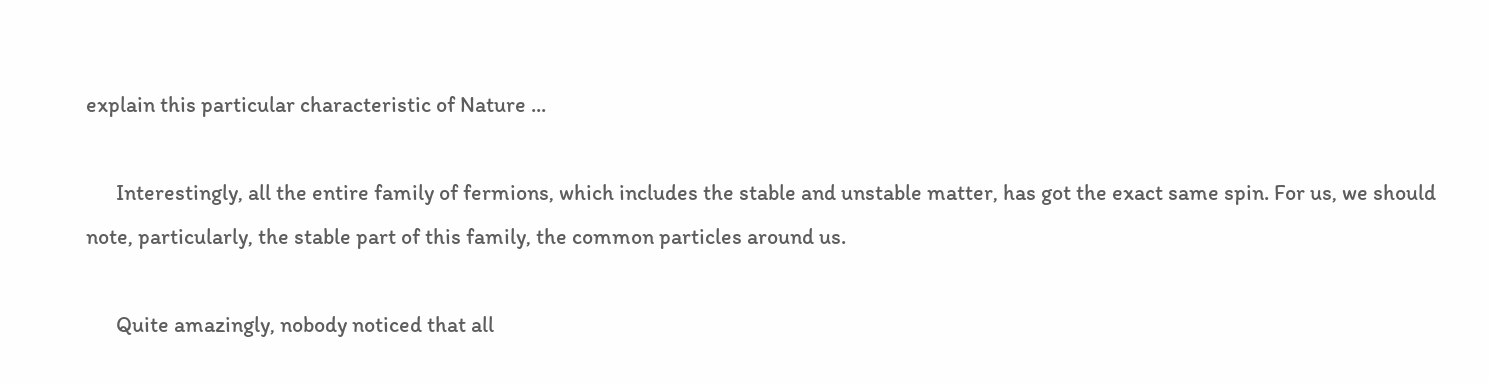explain this particular characteristic of Nature ...

      Interestingly, all the entire family of fermions, which includes the stable and unstable matter, has got the exact same spin. For us, we should note, particularly, the stable part of this family, the common particles around us.

      Quite amazingly, nobody noticed that all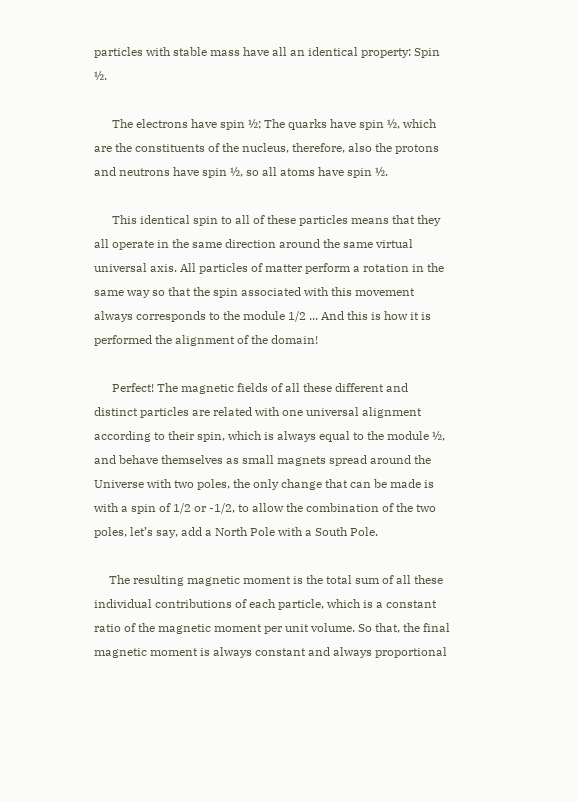particles with stable mass have all an identical property: Spin ½.

      The electrons have spin ½; The quarks have spin ½, which are the constituents of the nucleus, therefore, also the protons and neutrons have spin ½, so all atoms have spin ½.

      This identical spin to all of these particles means that they all operate in the same direction around the same virtual universal axis. All particles of matter perform a rotation in the same way so that the spin associated with this movement always corresponds to the module 1/2 ... And this is how it is performed the alignment of the domain!

      Perfect! The magnetic fields of all these different and distinct particles are related with one universal alignment according to their spin, which is always equal to the module ½, and behave themselves as small magnets spread around the Universe with two poles, the only change that can be made is with a spin of 1/2 or -1/2, to allow the combination of the two poles, let’s say, add a North Pole with a South Pole.

     The resulting magnetic moment is the total sum of all these individual contributions of each particle, which is a constant ratio of the magnetic moment per unit volume. So that, the final magnetic moment is always constant and always proportional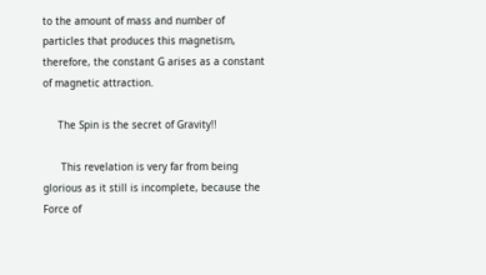to the amount of mass and number of particles that produces this magnetism, therefore, the constant G arises as a constant of magnetic attraction.

     The Spin is the secret of Gravity!!

      This revelation is very far from being glorious as it still is incomplete, because the Force of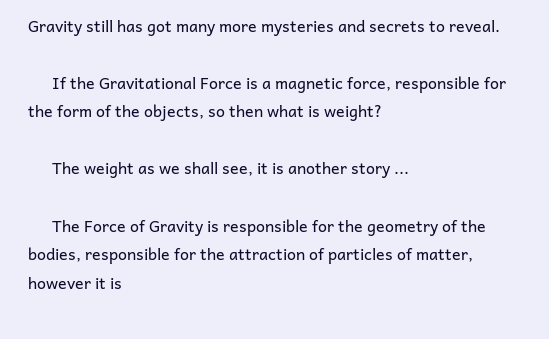Gravity still has got many more mysteries and secrets to reveal.

      If the Gravitational Force is a magnetic force, responsible for the form of the objects, so then what is weight?

      The weight as we shall see, it is another story ...

      The Force of Gravity is responsible for the geometry of the bodies, responsible for the attraction of particles of matter, however it is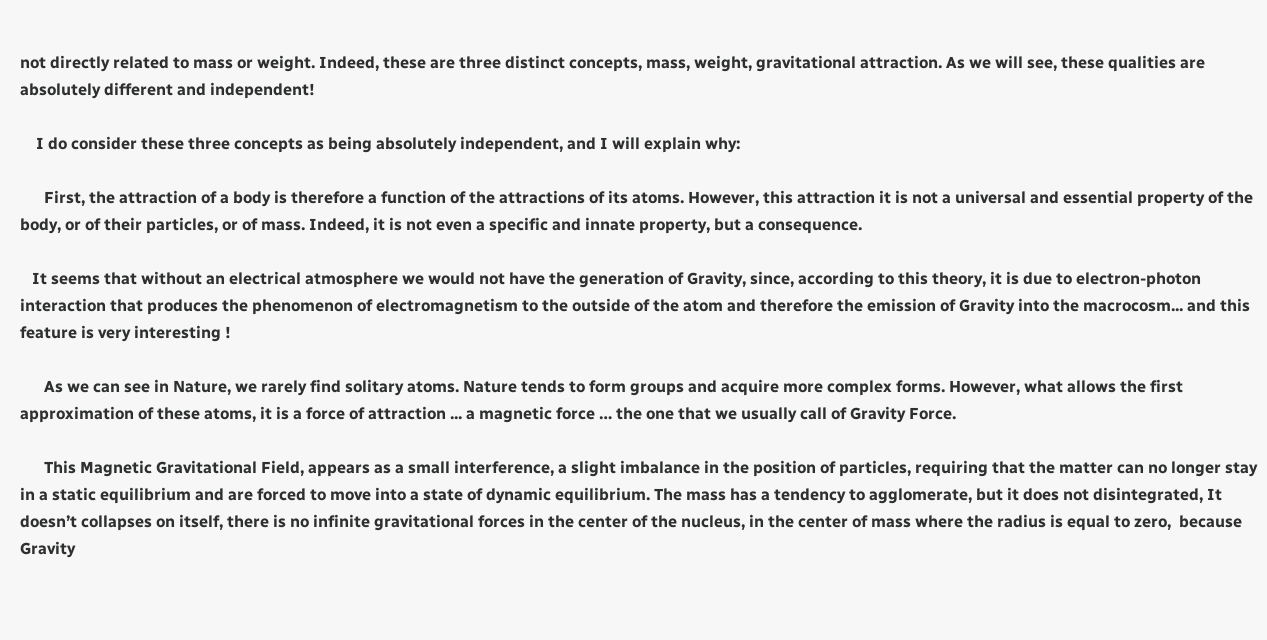not directly related to mass or weight. Indeed, these are three distinct concepts, mass, weight, gravitational attraction. As we will see, these qualities are absolutely different and independent!

    I do consider these three concepts as being absolutely independent, and I will explain why:

      First, the attraction of a body is therefore a function of the attractions of its atoms. However, this attraction it is not a universal and essential property of the body, or of their particles, or of mass. Indeed, it is not even a specific and innate property, but a consequence.

   It seems that without an electrical atmosphere we would not have the generation of Gravity, since, according to this theory, it is due to electron-photon interaction that produces the phenomenon of electromagnetism to the outside of the atom and therefore the emission of Gravity into the macrocosm... and this feature is very interesting !

      As we can see in Nature, we rarely find solitary atoms. Nature tends to form groups and acquire more complex forms. However, what allows the first approximation of these atoms, it is a force of attraction ... a magnetic force … the one that we usually call of Gravity Force.

      This Magnetic Gravitational Field, appears as a small interference, a slight imbalance in the position of particles, requiring that the matter can no longer stay in a static equilibrium and are forced to move into a state of dynamic equilibrium. The mass has a tendency to agglomerate, but it does not disintegrated, It doesn’t collapses on itself, there is no infinite gravitational forces in the center of the nucleus, in the center of mass where the radius is equal to zero,  because Gravity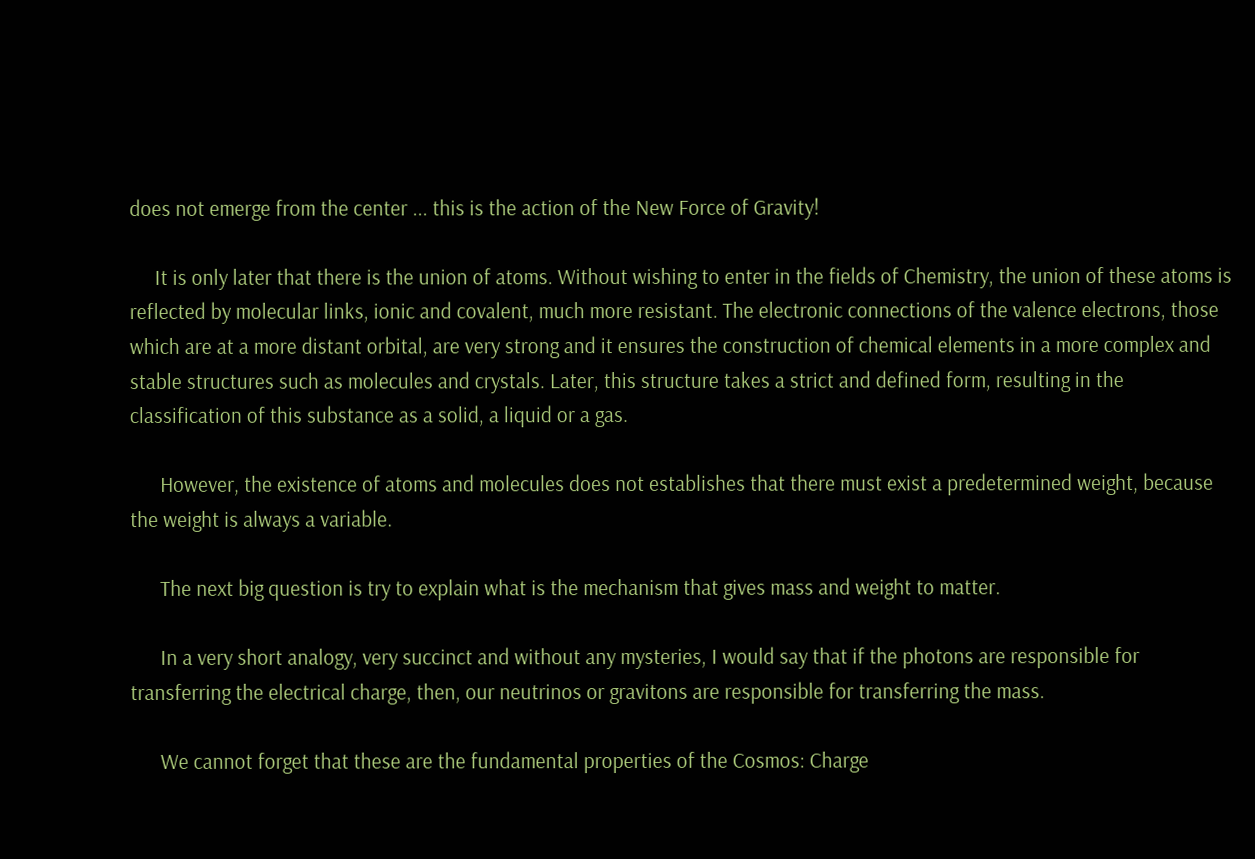does not emerge from the center ... this is the action of the New Force of Gravity!

     It is only later that there is the union of atoms. Without wishing to enter in the fields of Chemistry, the union of these atoms is reflected by molecular links, ionic and covalent, much more resistant. The electronic connections of the valence electrons, those which are at a more distant orbital, are very strong and it ensures the construction of chemical elements in a more complex and stable structures such as molecules and crystals. Later, this structure takes a strict and defined form, resulting in the classification of this substance as a solid, a liquid or a gas.

      However, the existence of atoms and molecules does not establishes that there must exist a predetermined weight, because the weight is always a variable.

      The next big question is try to explain what is the mechanism that gives mass and weight to matter.

      In a very short analogy, very succinct and without any mysteries, I would say that if the photons are responsible for transferring the electrical charge, then, our neutrinos or gravitons are responsible for transferring the mass.

      We cannot forget that these are the fundamental properties of the Cosmos: Charge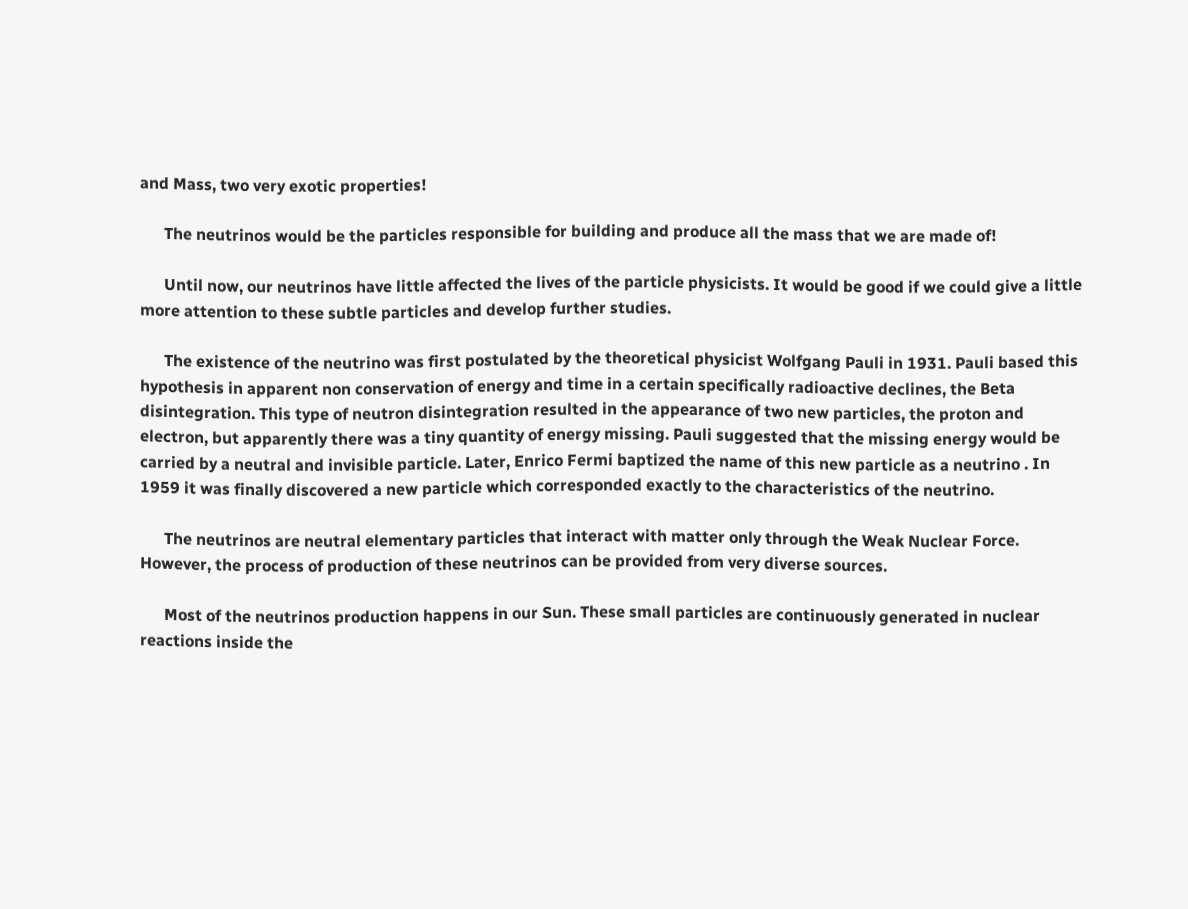and Mass, two very exotic properties!

      The neutrinos would be the particles responsible for building and produce all the mass that we are made of!

      Until now, our neutrinos have little affected the lives of the particle physicists. It would be good if we could give a little more attention to these subtle particles and develop further studies.

      The existence of the neutrino was first postulated by the theoretical physicist Wolfgang Pauli in 1931. Pauli based this hypothesis in apparent non conservation of energy and time in a certain specifically radioactive declines, the Beta disintegration. This type of neutron disintegration resulted in the appearance of two new particles, the proton and electron, but apparently there was a tiny quantity of energy missing. Pauli suggested that the missing energy would be carried by a neutral and invisible particle. Later, Enrico Fermi baptized the name of this new particle as a neutrino . In 1959 it was finally discovered a new particle which corresponded exactly to the characteristics of the neutrino.

      The neutrinos are neutral elementary particles that interact with matter only through the Weak Nuclear Force. However, the process of production of these neutrinos can be provided from very diverse sources.

      Most of the neutrinos production happens in our Sun. These small particles are continuously generated in nuclear reactions inside the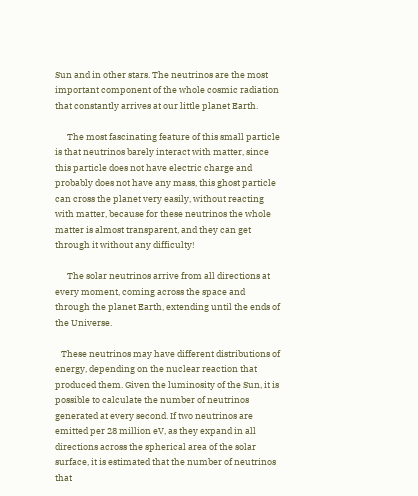Sun and in other stars. The neutrinos are the most important component of the whole cosmic radiation that constantly arrives at our little planet Earth.

      The most fascinating feature of this small particle is that neutrinos barely interact with matter, since this particle does not have electric charge and probably does not have any mass, this ghost particle can cross the planet very easily, without reacting with matter, because for these neutrinos the whole matter is almost transparent, and they can get through it without any difficulty!

      The solar neutrinos arrive from all directions at every moment, coming across the space and through the planet Earth, extending until the ends of the Universe.

   These neutrinos may have different distributions of energy, depending on the nuclear reaction that produced them. Given the luminosity of the Sun, it is possible to calculate the number of neutrinos generated at every second. If two neutrinos are emitted per 28 million eV, as they expand in all directions across the spherical area of the solar surface, it is estimated that the number of neutrinos that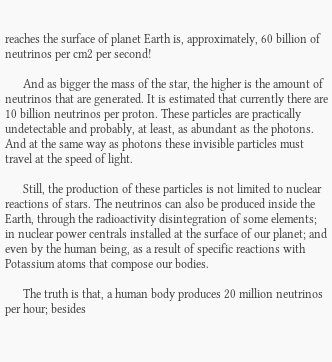reaches the surface of planet Earth is, approximately, 60 billion of neutrinos per cm2 per second!

      And as bigger the mass of the star, the higher is the amount of neutrinos that are generated. It is estimated that currently there are 10 billion neutrinos per proton. These particles are practically undetectable and probably, at least, as abundant as the photons. And at the same way as photons these invisible particles must travel at the speed of light.

      Still, the production of these particles is not limited to nuclear reactions of stars. The neutrinos can also be produced inside the Earth, through the radioactivity disintegration of some elements; in nuclear power centrals installed at the surface of our planet; and even by the human being, as a result of specific reactions with Potassium atoms that compose our bodies.

      The truth is that, a human body produces 20 million neutrinos per hour; besides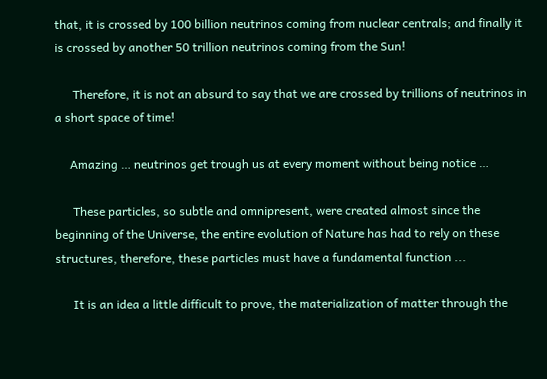that, it is crossed by 100 billion neutrinos coming from nuclear centrals; and finally it is crossed by another 50 trillion neutrinos coming from the Sun!

      Therefore, it is not an absurd to say that we are crossed by trillions of neutrinos in a short space of time!

     Amazing … neutrinos get trough us at every moment without being notice …

      These particles, so subtle and omnipresent, were created almost since the beginning of the Universe, the entire evolution of Nature has had to rely on these structures, therefore, these particles must have a fundamental function ...

      It is an idea a little difficult to prove, the materialization of matter through the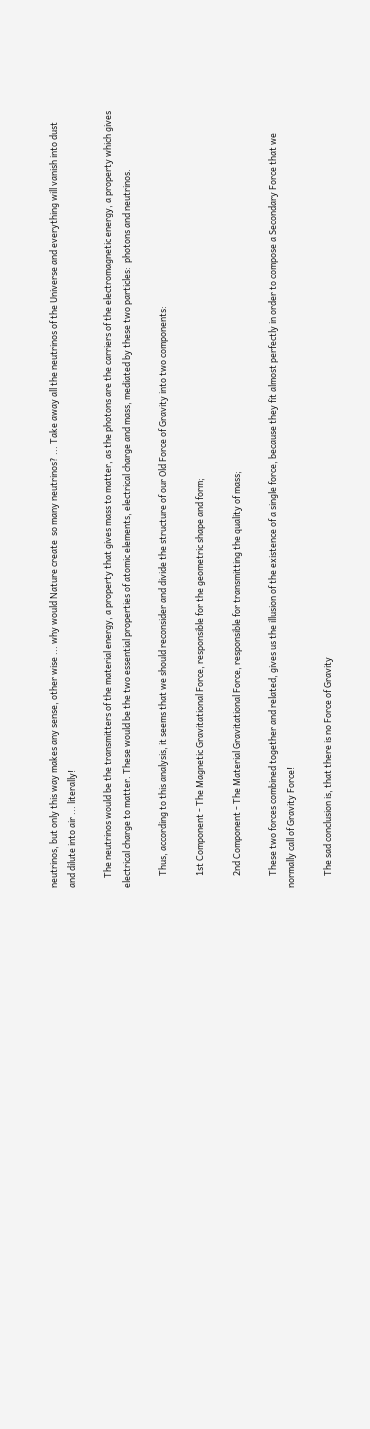neutrinos, but only this way makes any sense, other wise ... why would Nature create  so many neutrinos? ... Take away all the neutrinos of the Universe and everything will vanish into dust and dilute into air ... literally!

     The neutrinos would be the transmitters of the material energy, a property that gives mass to matter, as the photons are the carriers of the electromagnetic energy, a property which gives electrical charge to matter. These would be the two essential properties of atomic elements, electrical charge and mass, mediated by these two particles:  photons and neutrinos.

      Thus, according to this analysis, it seems that we should reconsider and divide the structure of our Old Force of Gravity into two components:

      1st Component - The Magnetic Gravitational Force, responsible for the geometric shape and form;

      2nd Component - The Material Gravitational Force, responsible for transmitting the quality of mass;

      These two forces combined together and related, gives us the illusion of the existence of a single force, because they fit almost perfectly in order to compose a Secondary Force that we normally call of Gravity Force!

      The sad conclusion is, that there is no Force of Gravity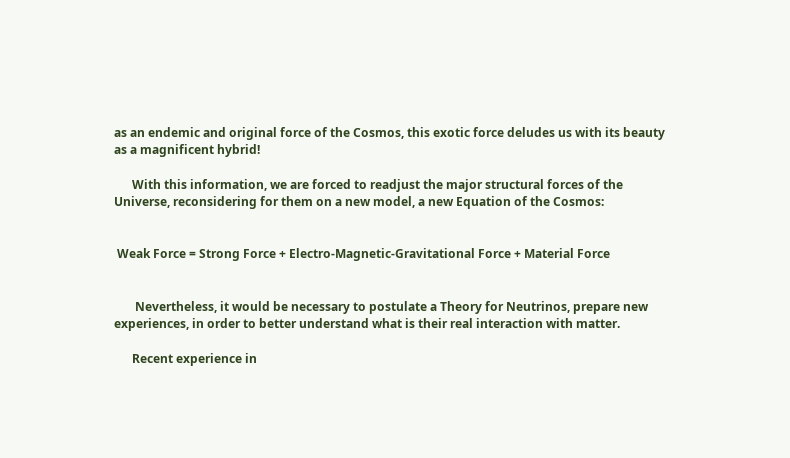as an endemic and original force of the Cosmos, this exotic force deludes us with its beauty as a magnificent hybrid!

      With this information, we are forced to readjust the major structural forces of the Universe, reconsidering for them on a new model, a new Equation of the Cosmos:


 Weak Force = Strong Force + Electro-Magnetic-Gravitational Force + Material Force


       Nevertheless, it would be necessary to postulate a Theory for Neutrinos, prepare new experiences, in order to better understand what is their real interaction with matter.

      Recent experience in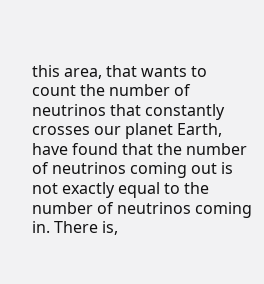this area, that wants to count the number of neutrinos that constantly crosses our planet Earth, have found that the number of neutrinos coming out is not exactly equal to the number of neutrinos coming in. There is,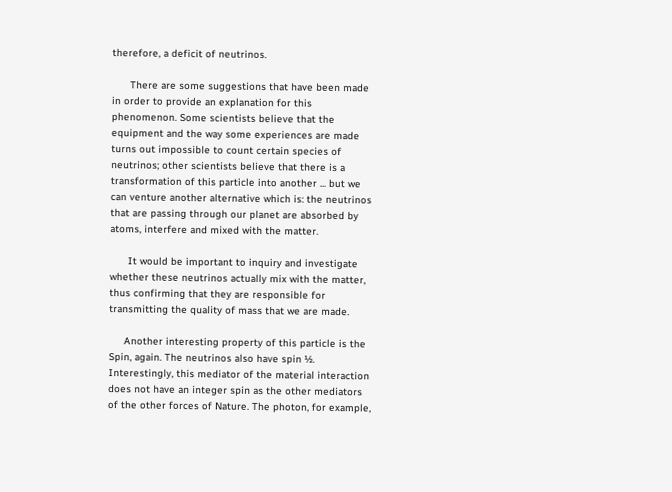therefore, a deficit of neutrinos.

      There are some suggestions that have been made in order to provide an explanation for this phenomenon. Some scientists believe that the equipment and the way some experiences are made turns out impossible to count certain species of neutrinos; other scientists believe that there is a transformation of this particle into another ... but we can venture another alternative which is: the neutrinos that are passing through our planet are absorbed by atoms, interfere and mixed with the matter.

      It would be important to inquiry and investigate whether these neutrinos actually mix with the matter, thus confirming that they are responsible for transmitting the quality of mass that we are made.

     Another interesting property of this particle is the Spin, again. The neutrinos also have spin ½. Interestingly, this mediator of the material interaction does not have an integer spin as the other mediators of the other forces of Nature. The photon, for example,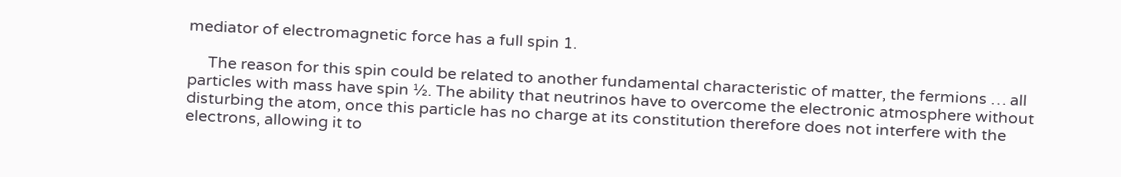mediator of electromagnetic force has a full spin 1.

     The reason for this spin could be related to another fundamental characteristic of matter, the fermions … all particles with mass have spin ½. The ability that neutrinos have to overcome the electronic atmosphere without disturbing the atom, once this particle has no charge at its constitution therefore does not interfere with the electrons, allowing it to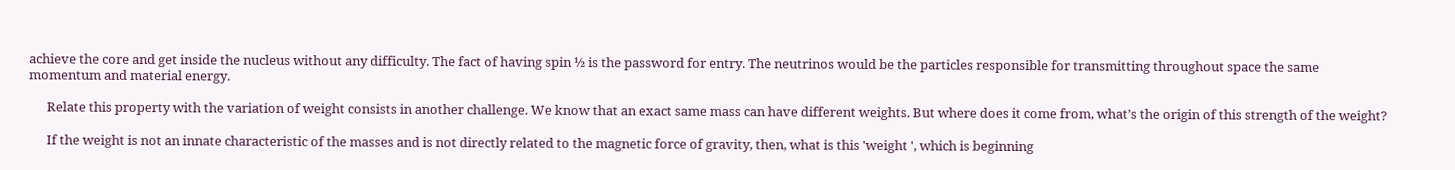achieve the core and get inside the nucleus without any difficulty. The fact of having spin ½ is the password for entry. The neutrinos would be the particles responsible for transmitting throughout space the same momentum and material energy.

      Relate this property with the variation of weight consists in another challenge. We know that an exact same mass can have different weights. But where does it come from, what’s the origin of this strength of the weight?

      If the weight is not an innate characteristic of the masses and is not directly related to the magnetic force of gravity, then, what is this 'weight ', which is beginning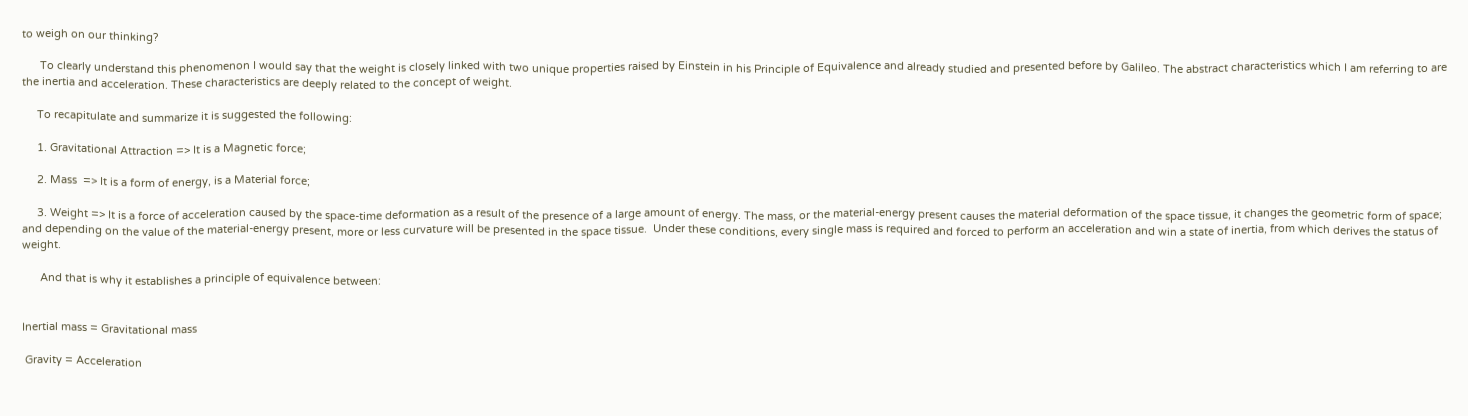to weigh on our thinking?

      To clearly understand this phenomenon I would say that the weight is closely linked with two unique properties raised by Einstein in his Principle of Equivalence and already studied and presented before by Galileo. The abstract characteristics which I am referring to are the inertia and acceleration. These characteristics are deeply related to the concept of weight.

     To recapitulate and summarize it is suggested the following:

     1. Gravitational Attraction => It is a Magnetic force;

     2. Mass  => It is a form of energy, is a Material force;

     3. Weight => It is a force of acceleration caused by the space-time deformation as a result of the presence of a large amount of energy. The mass, or the material-energy present causes the material deformation of the space tissue, it changes the geometric form of space; and depending on the value of the material-energy present, more or less curvature will be presented in the space tissue.  Under these conditions, every single mass is required and forced to perform an acceleration and win a state of inertia, from which derives the status of weight.

      And that is why it establishes a principle of equivalence between:


Inertial mass = Gravitational mass

 Gravity = Acceleration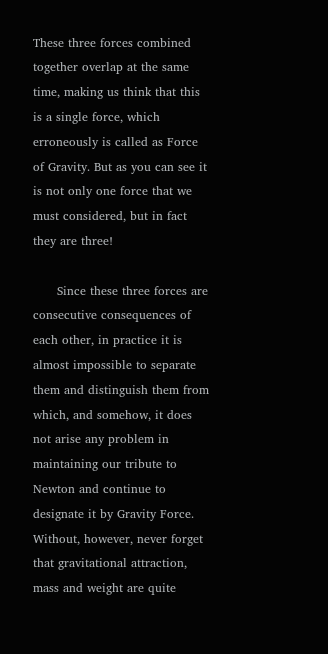These three forces combined together overlap at the same time, making us think that this is a single force, which erroneously is called as Force of Gravity. But as you can see it is not only one force that we must considered, but in fact they are three!

      Since these three forces are consecutive consequences of each other, in practice it is almost impossible to separate them and distinguish them from which, and somehow, it does not arise any problem in maintaining our tribute to Newton and continue to designate it by Gravity Force. Without, however, never forget that gravitational attraction, mass and weight are quite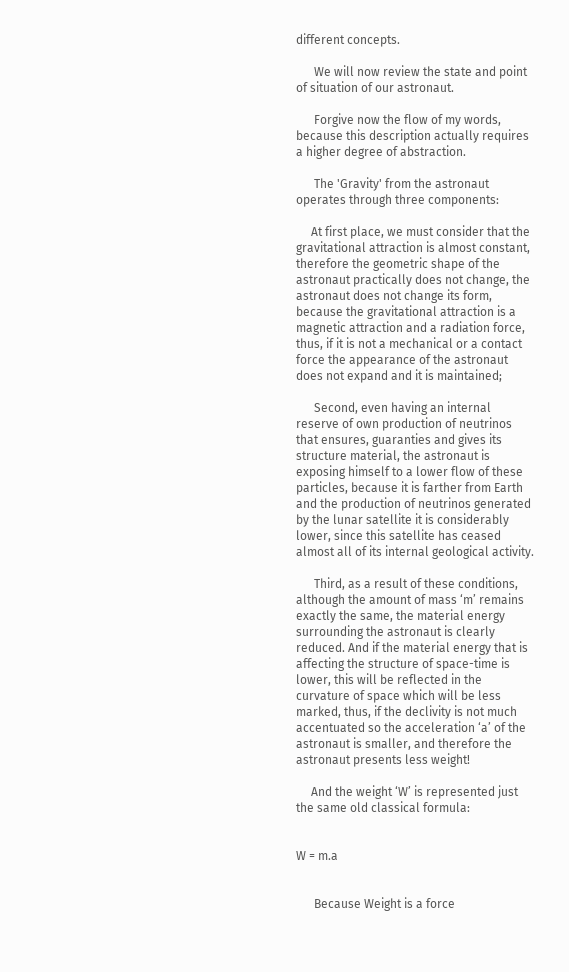different concepts.

      We will now review the state and point of situation of our astronaut.

      Forgive now the flow of my words, because this description actually requires a higher degree of abstraction.

      The 'Gravity' from the astronaut operates through three components:

     At first place, we must consider that the gravitational attraction is almost constant, therefore the geometric shape of the astronaut practically does not change, the astronaut does not change its form, because the gravitational attraction is a magnetic attraction and a radiation force, thus, if it is not a mechanical or a contact force the appearance of the astronaut does not expand and it is maintained;

      Second, even having an internal reserve of own production of neutrinos that ensures, guaranties and gives its structure material, the astronaut is exposing himself to a lower flow of these particles, because it is farther from Earth and the production of neutrinos generated by the lunar satellite it is considerably lower, since this satellite has ceased almost all of its internal geological activity.

      Third, as a result of these conditions, although the amount of mass ‘m’ remains exactly the same, the material energy surrounding the astronaut is clearly reduced. And if the material energy that is affecting the structure of space-time is lower, this will be reflected in the curvature of space which will be less marked, thus, if the declivity is not much accentuated so the acceleration ‘a’ of the astronaut is smaller, and therefore the astronaut presents less weight!

     And the weight ‘W’ is represented just the same old classical formula:


W = m.a


      Because Weight is a force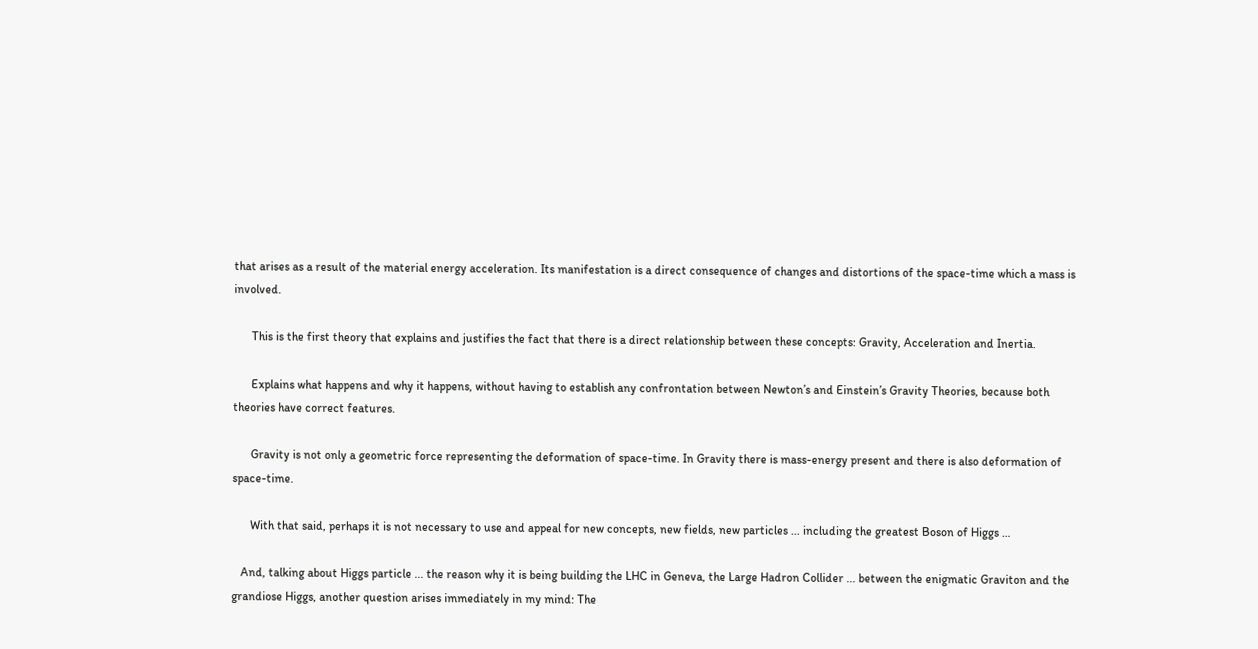that arises as a result of the material energy acceleration. Its manifestation is a direct consequence of changes and distortions of the space-time which a mass is involved.

      This is the first theory that explains and justifies the fact that there is a direct relationship between these concepts: Gravity, Acceleration and Inertia.

      Explains what happens and why it happens, without having to establish any confrontation between Newton’s and Einstein’s Gravity Theories, because both theories have correct features.

      Gravity is not only a geometric force representing the deformation of space-time. In Gravity there is mass-energy present and there is also deformation of space-time.

      With that said, perhaps it is not necessary to use and appeal for new concepts, new fields, new particles ... including the greatest Boson of Higgs …

   And, talking about Higgs particle ... the reason why it is being building the LHC in Geneva, the Large Hadron Collider ... between the enigmatic Graviton and the grandiose Higgs, another question arises immediately in my mind: The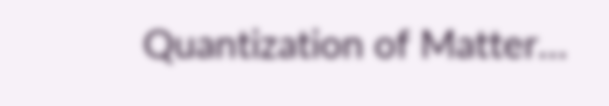Quantization of Matter…